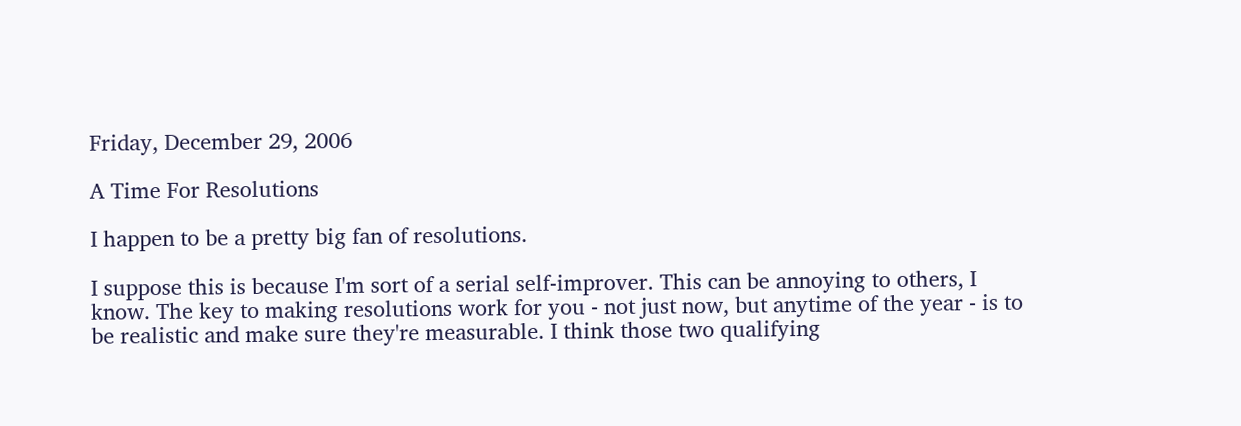Friday, December 29, 2006

A Time For Resolutions

I happen to be a pretty big fan of resolutions.

I suppose this is because I'm sort of a serial self-improver. This can be annoying to others, I know. The key to making resolutions work for you - not just now, but anytime of the year - is to be realistic and make sure they're measurable. I think those two qualifying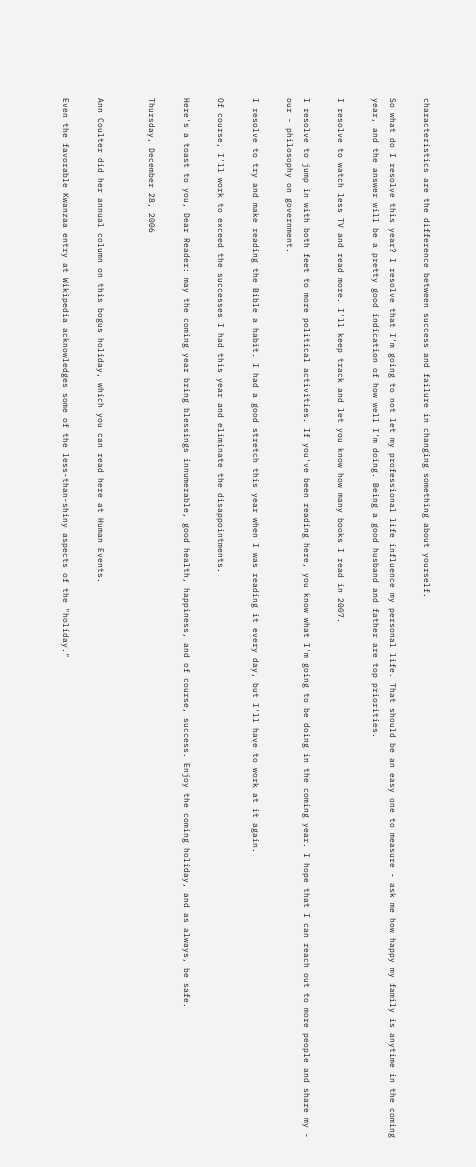characteristics are the difference between success and failure in changing something about yourself.

So what do I resolve this year? I resolve that I'm going to not let my professional life influence my personal life. That should be an easy one to measure - ask me how happy my family is anytime in the coming year, and the answer will be a pretty good indication of how well I'm doing. Being a good husband and father are top priorities.

I resolve to watch less TV and read more. I'll keep track and let you know how many books I read in 2007.

I resolve to jump in with both feet to more political activities. If you've been reading here, you know what I'm going to be doing in the coming year. I hope that I can reach out to more people and share my - our - philosophy on government.

I resolve to try and make reading the Bible a habit. I had a good stretch this year when I was reading it every day, but I'll have to work at it again.

Of course, I'll work to exceed the successes I had this year and eliminate the disappointments.

Here's a toast to you, Dear Reader: may the coming year bring blessings innumerable, good health, happiness, and of course, success. Enjoy the coming holiday, and as always, be safe.

Thursday, December 28, 2006


Ann Coulter did her annual column on this bogus holiday, which you can read here at Human Events.

Even the favorable Kwanzaa entry at Wikipedia acknowledges some of the less-than-shiny aspects of the "holiday."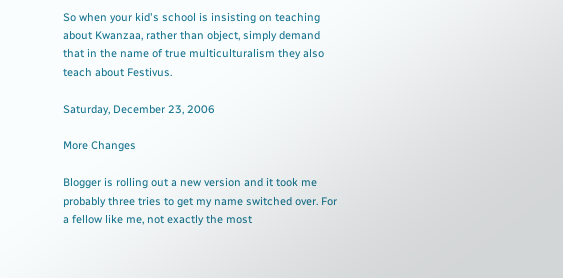So when your kid's school is insisting on teaching about Kwanzaa, rather than object, simply demand that in the name of true multiculturalism they also teach about Festivus.

Saturday, December 23, 2006

More Changes

Blogger is rolling out a new version and it took me probably three tries to get my name switched over. For a fellow like me, not exactly the most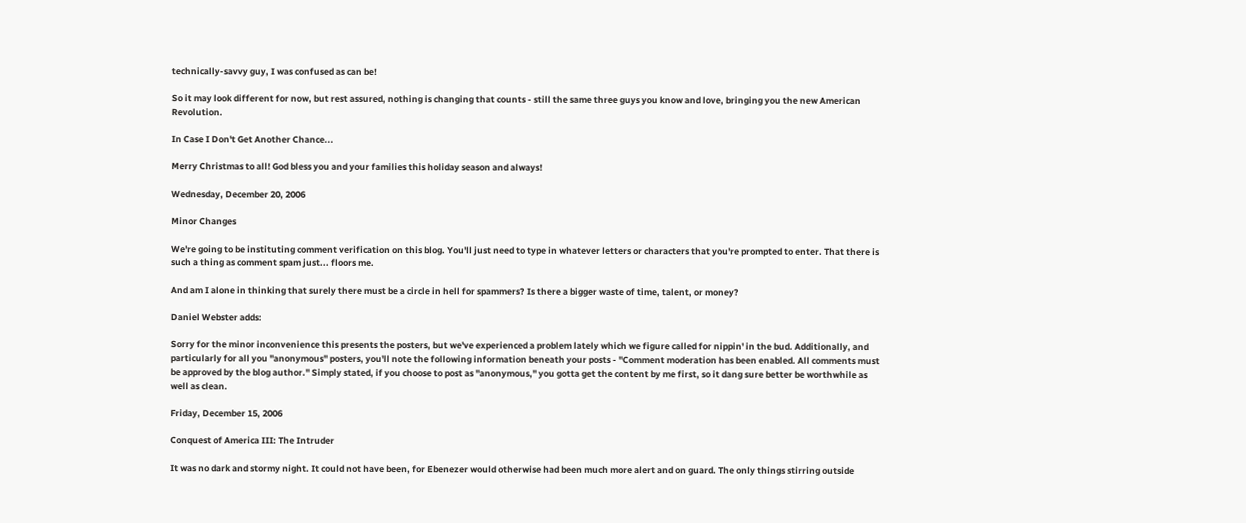technically-savvy guy, I was confused as can be!

So it may look different for now, but rest assured, nothing is changing that counts - still the same three guys you know and love, bringing you the new American Revolution.

In Case I Don't Get Another Chance...

Merry Christmas to all! God bless you and your families this holiday season and always!

Wednesday, December 20, 2006

Minor Changes

We're going to be instituting comment verification on this blog. You'll just need to type in whatever letters or characters that you're prompted to enter. That there is such a thing as comment spam just... floors me.

And am I alone in thinking that surely there must be a circle in hell for spammers? Is there a bigger waste of time, talent, or money?

Daniel Webster adds:

Sorry for the minor inconvenience this presents the posters, but we've experienced a problem lately which we figure called for nippin' in the bud. Additionally, and particularly for all you "anonymous" posters, you'll note the following information beneath your posts - "Comment moderation has been enabled. All comments must be approved by the blog author." Simply stated, if you choose to post as "anonymous," you gotta get the content by me first, so it dang sure better be worthwhile as well as clean.

Friday, December 15, 2006

Conquest of America III: The Intruder

It was no dark and stormy night. It could not have been, for Ebenezer would otherwise had been much more alert and on guard. The only things stirring outside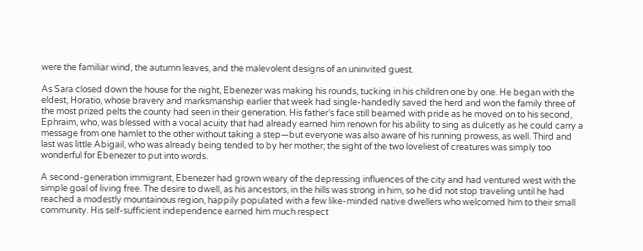were the familiar wind, the autumn leaves, and the malevolent designs of an uninvited guest.

As Sara closed down the house for the night, Ebenezer was making his rounds, tucking in his children one by one. He began with the eldest, Horatio, whose bravery and marksmanship earlier that week had single-handedly saved the herd and won the family three of the most prized pelts the county had seen in their generation. His father’s face still beamed with pride as he moved on to his second, Ephraim, who, was blessed with a vocal acuity that had already earned him renown for his ability to sing as dulcetly as he could carry a message from one hamlet to the other without taking a step—but everyone was also aware of his running prowess, as well. Third and last was little Abigail, who was already being tended to by her mother; the sight of the two loveliest of creatures was simply too wonderful for Ebenezer to put into words.

A second-generation immigrant, Ebenezer had grown weary of the depressing influences of the city and had ventured west with the simple goal of living free. The desire to dwell, as his ancestors, in the hills was strong in him, so he did not stop traveling until he had reached a modestly mountainous region, happily populated with a few like-minded native dwellers who welcomed him to their small community. His self-sufficient independence earned him much respect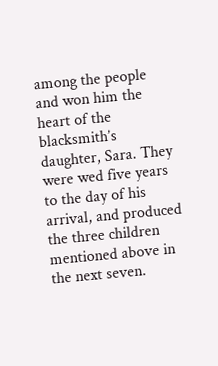among the people and won him the heart of the blacksmith’s daughter, Sara. They were wed five years to the day of his arrival, and produced the three children mentioned above in the next seven.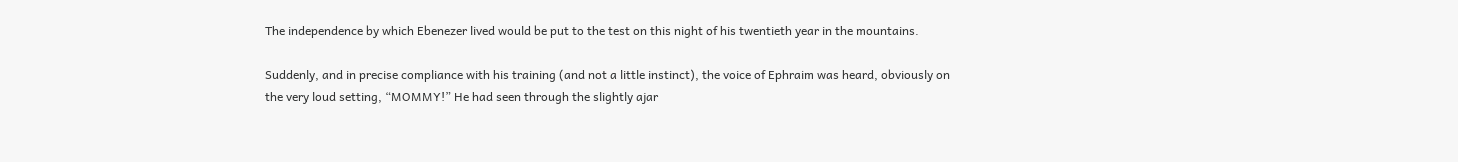The independence by which Ebenezer lived would be put to the test on this night of his twentieth year in the mountains.

Suddenly, and in precise compliance with his training (and not a little instinct), the voice of Ephraim was heard, obviously on the very loud setting, “MOMMY!” He had seen through the slightly ajar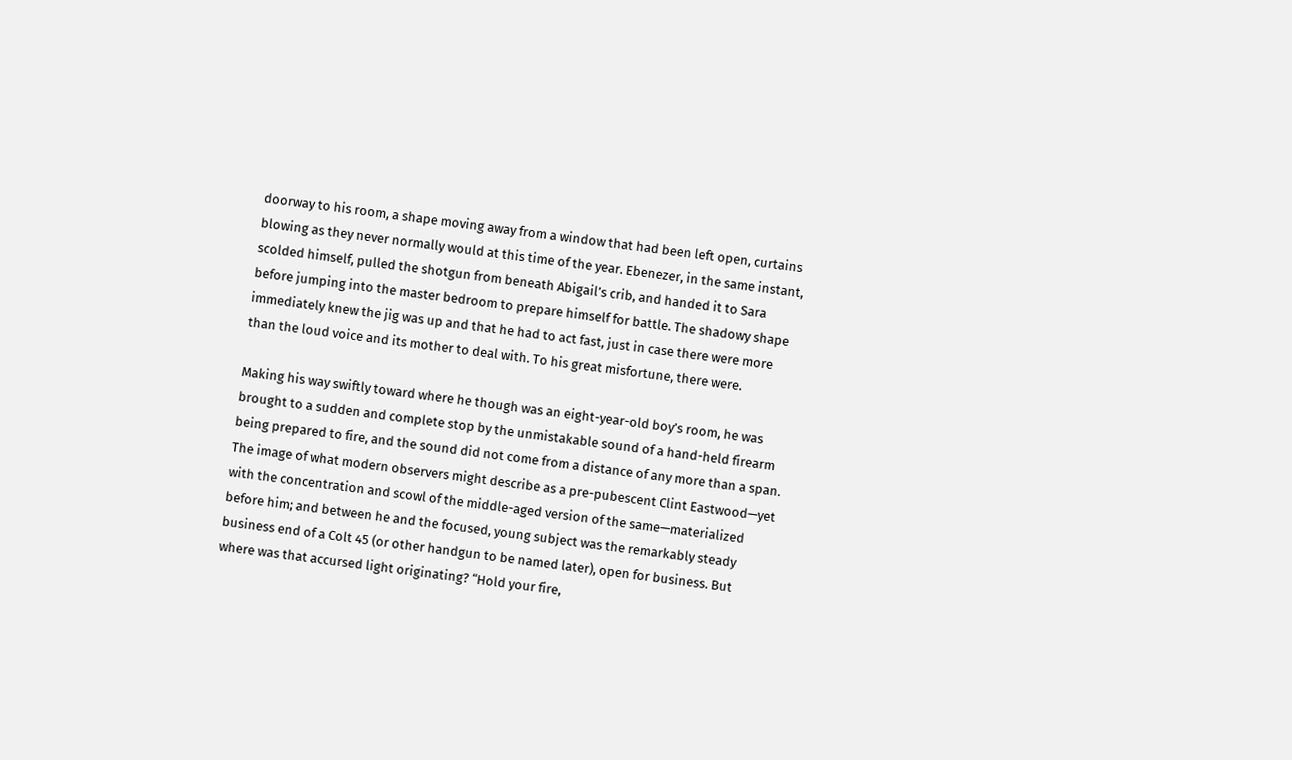doorway to his room, a shape moving away from a window that had been left open, curtains blowing as they never normally would at this time of the year. Ebenezer, in the same instant, scolded himself, pulled the shotgun from beneath Abigail’s crib, and handed it to Sara before jumping into the master bedroom to prepare himself for battle. The shadowy shape immediately knew the jig was up and that he had to act fast, just in case there were more than the loud voice and its mother to deal with. To his great misfortune, there were.

Making his way swiftly toward where he though was an eight-year-old boy’s room, he was brought to a sudden and complete stop by the unmistakable sound of a hand-held firearm being prepared to fire, and the sound did not come from a distance of any more than a span. The image of what modern observers might describe as a pre-pubescent Clint Eastwood—yet with the concentration and scowl of the middle-aged version of the same—materialized before him; and between he and the focused, young subject was the remarkably steady business end of a Colt 45 (or other handgun to be named later), open for business. But where was that accursed light originating? “Hold your fire,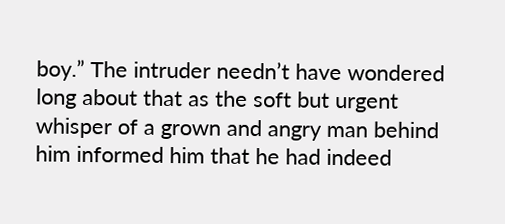boy.” The intruder needn’t have wondered long about that as the soft but urgent whisper of a grown and angry man behind him informed him that he had indeed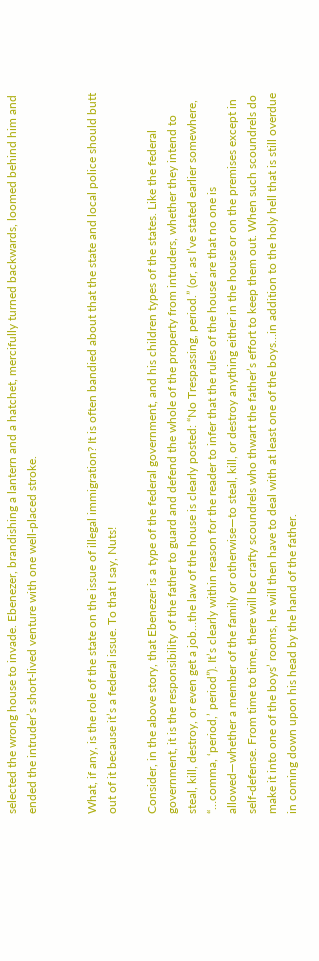selected the wrong house to invade. Ebenezer, brandishing a lantern and a hatchet, mercifully turned backwards, loomed behind him and ended the intruder’s short-lived venture with one well-placed stroke.


What, if any, is the role of the state on the issue of illegal immigration? It is often bandied about that the state and local police should butt out of it because it’s a federal issue. To that I say, Nuts!

Consider, in the above story, that Ebenezer is a type of the federal government, and his children types of the states. Like the federal government, it is the responsibility of the father to guard and defend the whole of the property from intruders, whether they intend to steal, kill, destroy, or even get a job…the law of the house is clearly posted: “No Trespassing, period.” (or, as I’ve stated earlier somewhere, “…comma, ‘period,’ period”). It’s clearly within reason for the reader to infer that the rules of the house are that no one is allowed—whether a member of the family or otherwise—to steal, kill, or destroy anything either in the house or on the premises except in self-defense. From time to time, there will be crafty scoundrels who thwart the father’s effort to keep them out. When such scoundrels do make it into one of the boys’ rooms, he will then have to deal with at least one of the boys…in addition to the holy hell that is still overdue in coming down upon his head by the hand of the father.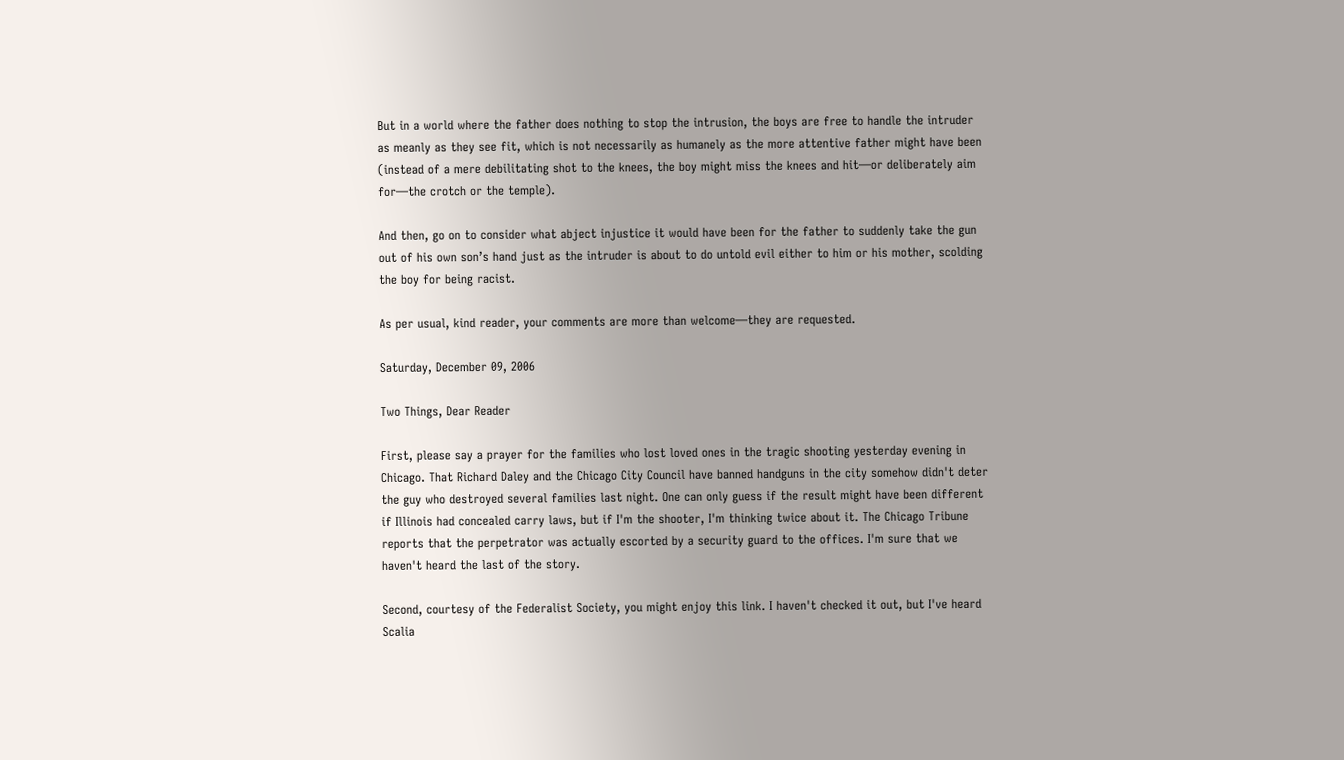But in a world where the father does nothing to stop the intrusion, the boys are free to handle the intruder as meanly as they see fit, which is not necessarily as humanely as the more attentive father might have been (instead of a mere debilitating shot to the knees, the boy might miss the knees and hit—or deliberately aim for—the crotch or the temple).

And then, go on to consider what abject injustice it would have been for the father to suddenly take the gun out of his own son’s hand just as the intruder is about to do untold evil either to him or his mother, scolding the boy for being racist.

As per usual, kind reader, your comments are more than welcome—they are requested.

Saturday, December 09, 2006

Two Things, Dear Reader

First, please say a prayer for the families who lost loved ones in the tragic shooting yesterday evening in Chicago. That Richard Daley and the Chicago City Council have banned handguns in the city somehow didn't deter the guy who destroyed several families last night. One can only guess if the result might have been different if Illinois had concealed carry laws, but if I'm the shooter, I'm thinking twice about it. The Chicago Tribune reports that the perpetrator was actually escorted by a security guard to the offices. I'm sure that we haven't heard the last of the story.

Second, courtesy of the Federalist Society, you might enjoy this link. I haven't checked it out, but I've heard Scalia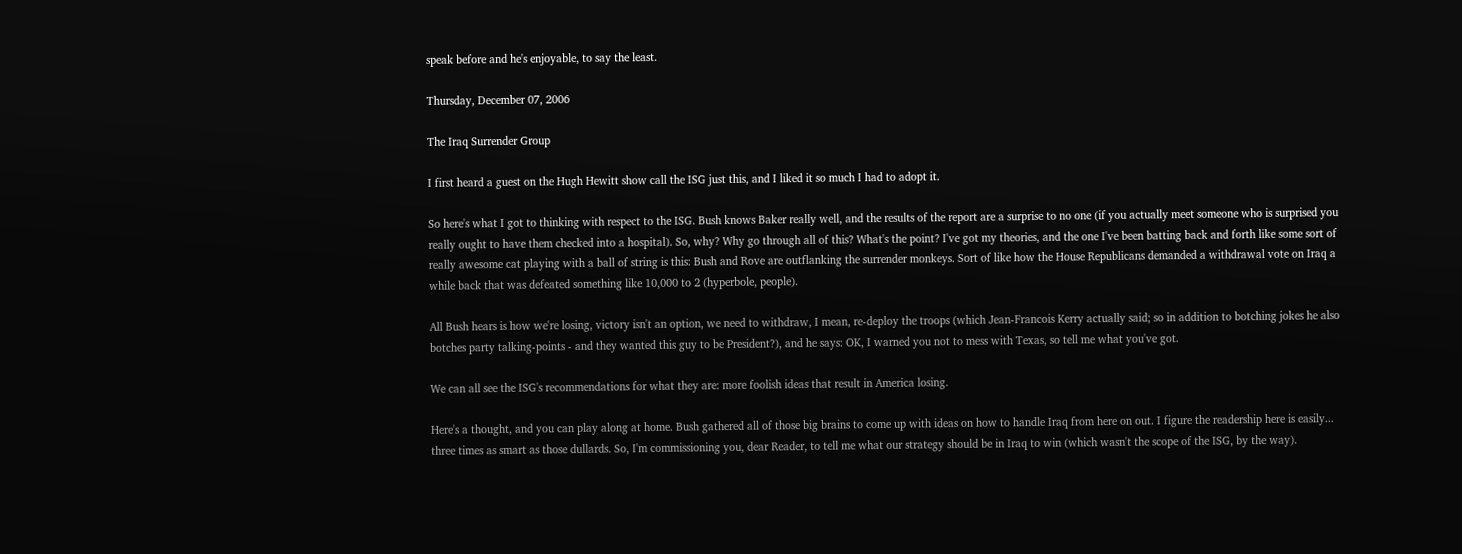speak before and he's enjoyable, to say the least.

Thursday, December 07, 2006

The Iraq Surrender Group

I first heard a guest on the Hugh Hewitt show call the ISG just this, and I liked it so much I had to adopt it.

So here's what I got to thinking with respect to the ISG. Bush knows Baker really well, and the results of the report are a surprise to no one (if you actually meet someone who is surprised you really ought to have them checked into a hospital). So, why? Why go through all of this? What's the point? I've got my theories, and the one I've been batting back and forth like some sort of really awesome cat playing with a ball of string is this: Bush and Rove are outflanking the surrender monkeys. Sort of like how the House Republicans demanded a withdrawal vote on Iraq a while back that was defeated something like 10,000 to 2 (hyperbole, people).

All Bush hears is how we're losing, victory isn't an option, we need to withdraw, I mean, re-deploy the troops (which Jean-Francois Kerry actually said; so in addition to botching jokes he also botches party talking-points - and they wanted this guy to be President?), and he says: OK, I warned you not to mess with Texas, so tell me what you've got.

We can all see the ISG's recommendations for what they are: more foolish ideas that result in America losing.

Here's a thought, and you can play along at home. Bush gathered all of those big brains to come up with ideas on how to handle Iraq from here on out. I figure the readership here is easily... three times as smart as those dullards. So, I'm commissioning you, dear Reader, to tell me what our strategy should be in Iraq to win (which wasn't the scope of the ISG, by the way).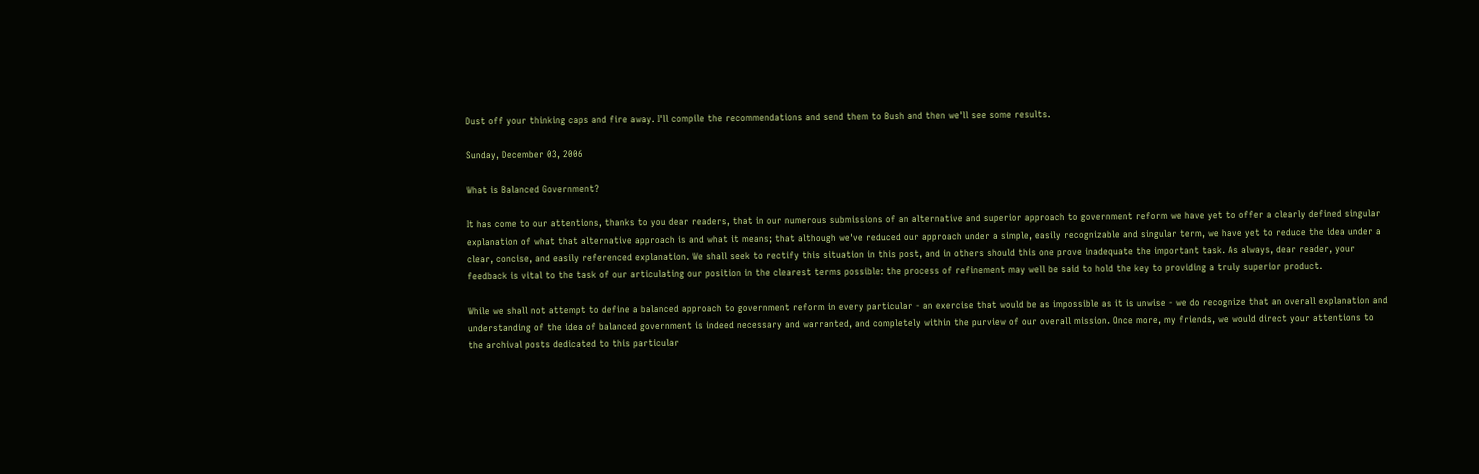Dust off your thinking caps and fire away. I'll compile the recommendations and send them to Bush and then we'll see some results.

Sunday, December 03, 2006

What is Balanced Government?

It has come to our attentions, thanks to you dear readers, that in our numerous submissions of an alternative and superior approach to government reform we have yet to offer a clearly defined singular explanation of what that alternative approach is and what it means; that although we've reduced our approach under a simple, easily recognizable and singular term, we have yet to reduce the idea under a clear, concise, and easily referenced explanation. We shall seek to rectify this situation in this post, and in others should this one prove inadequate the important task. As always, dear reader, your feedback is vital to the task of our articulating our position in the clearest terms possible: the process of refinement may well be said to hold the key to providing a truly superior product.

While we shall not attempt to define a balanced approach to government reform in every particular - an exercise that would be as impossible as it is unwise - we do recognize that an overall explanation and understanding of the idea of balanced government is indeed necessary and warranted, and completely within the purview of our overall mission. Once more, my friends, we would direct your attentions to the archival posts dedicated to this particular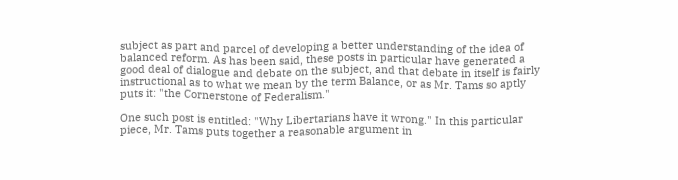subject as part and parcel of developing a better understanding of the idea of balanced reform. As has been said, these posts in particular have generated a good deal of dialogue and debate on the subject, and that debate in itself is fairly instructional as to what we mean by the term Balance, or as Mr. Tams so aptly puts it: "the Cornerstone of Federalism."

One such post is entitled: "Why Libertarians have it wrong." In this particular piece, Mr. Tams puts together a reasonable argument in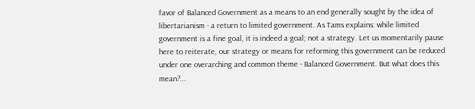favor of Balanced Government as a means to an end generally sought by the idea of libertarianism - a return to limited government. As Tams explains: while limited government is a fine goal, it is indeed a goal; not a strategy. Let us momentarily pause here to reiterate, our strategy or means for reforming this government can be reduced under one overarching and common theme - Balanced Government. But what does this mean?...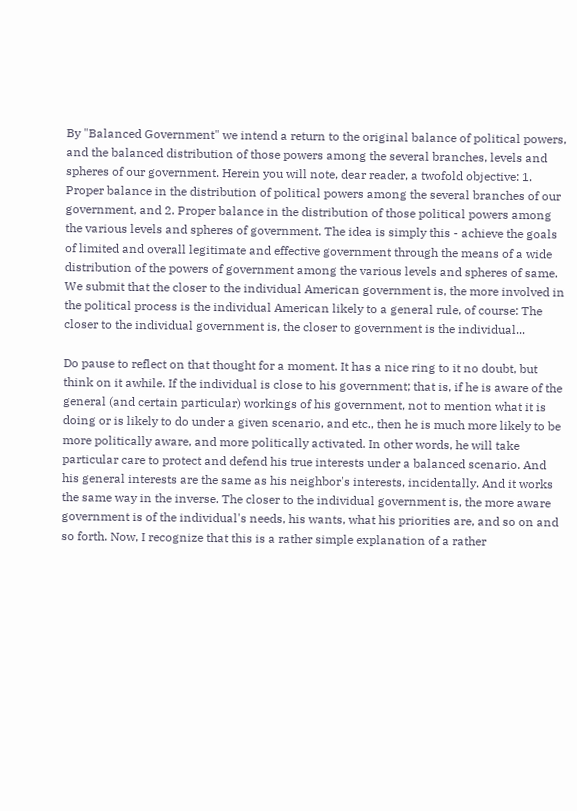By "Balanced Government" we intend a return to the original balance of political powers, and the balanced distribution of those powers among the several branches, levels and spheres of our government. Herein you will note, dear reader, a twofold objective: 1. Proper balance in the distribution of political powers among the several branches of our government, and 2. Proper balance in the distribution of those political powers among the various levels and spheres of government. The idea is simply this - achieve the goals of limited and overall legitimate and effective government through the means of a wide distribution of the powers of government among the various levels and spheres of same. We submit that the closer to the individual American government is, the more involved in the political process is the individual American likely to a general rule, of course: The closer to the individual government is, the closer to government is the individual...

Do pause to reflect on that thought for a moment. It has a nice ring to it no doubt, but think on it awhile. If the individual is close to his government; that is, if he is aware of the general (and certain particular) workings of his government, not to mention what it is doing or is likely to do under a given scenario, and etc., then he is much more likely to be more politically aware, and more politically activated. In other words, he will take particular care to protect and defend his true interests under a balanced scenario. And his general interests are the same as his neighbor's interests, incidentally. And it works the same way in the inverse. The closer to the individual government is, the more aware government is of the individual's needs, his wants, what his priorities are, and so on and so forth. Now, I recognize that this is a rather simple explanation of a rather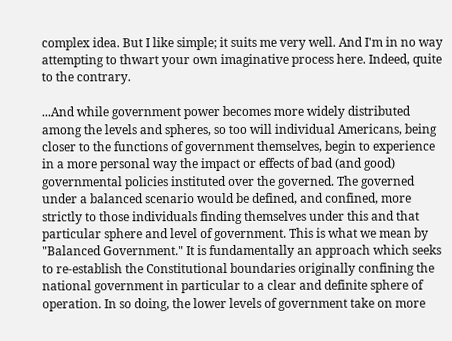complex idea. But I like simple; it suits me very well. And I'm in no way attempting to thwart your own imaginative process here. Indeed, quite to the contrary.

...And while government power becomes more widely distributed among the levels and spheres, so too will individual Americans, being closer to the functions of government themselves, begin to experience in a more personal way the impact or effects of bad (and good) governmental policies instituted over the governed. The governed under a balanced scenario would be defined, and confined, more strictly to those individuals finding themselves under this and that particular sphere and level of government. This is what we mean by "Balanced Government." It is fundamentally an approach which seeks to re-establish the Constitutional boundaries originally confining the national government in particular to a clear and definite sphere of operation. In so doing, the lower levels of government take on more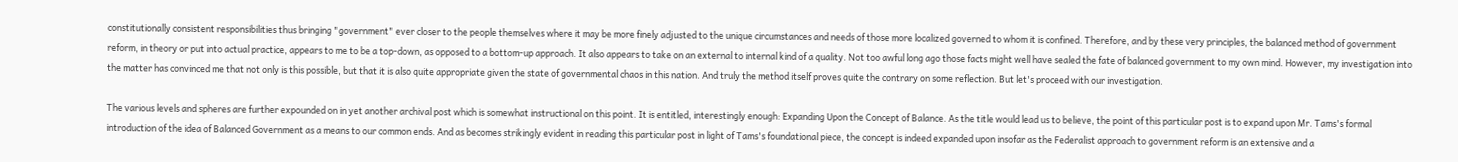constitutionally consistent responsibilities thus bringing "government" ever closer to the people themselves where it may be more finely adjusted to the unique circumstances and needs of those more localized governed to whom it is confined. Therefore, and by these very principles, the balanced method of government reform, in theory or put into actual practice, appears to me to be a top-down, as opposed to a bottom-up approach. It also appears to take on an external to internal kind of a quality. Not too awful long ago those facts might well have sealed the fate of balanced government to my own mind. However, my investigation into the matter has convinced me that not only is this possible, but that it is also quite appropriate given the state of governmental chaos in this nation. And truly the method itself proves quite the contrary on some reflection. But let's proceed with our investigation.

The various levels and spheres are further expounded on in yet another archival post which is somewhat instructional on this point. It is entitled, interestingly enough: Expanding Upon the Concept of Balance. As the title would lead us to believe, the point of this particular post is to expand upon Mr. Tams's formal introduction of the idea of Balanced Government as a means to our common ends. And as becomes strikingly evident in reading this particular post in light of Tams's foundational piece, the concept is indeed expanded upon insofar as the Federalist approach to government reform is an extensive and a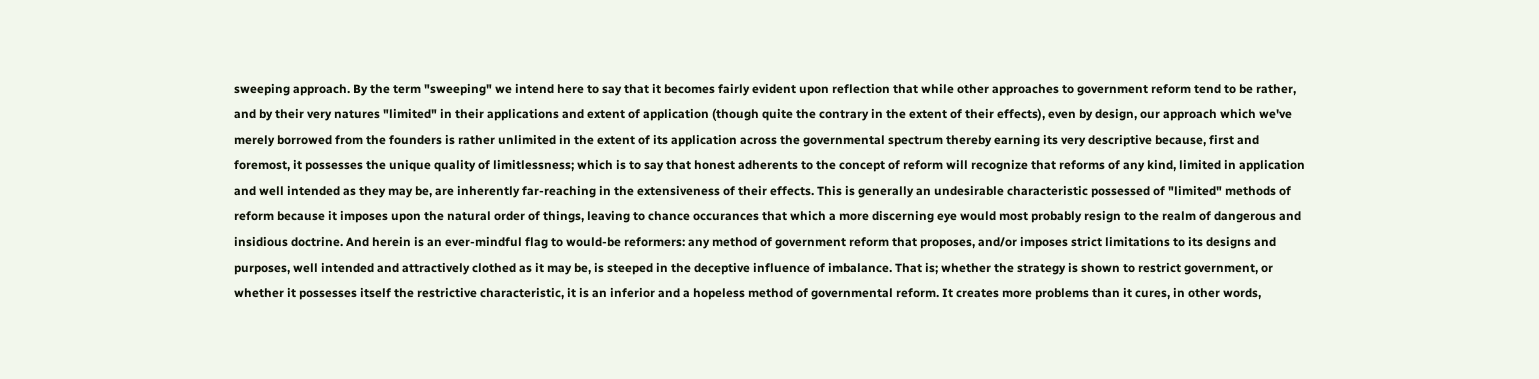sweeping approach. By the term "sweeping" we intend here to say that it becomes fairly evident upon reflection that while other approaches to government reform tend to be rather, and by their very natures "limited" in their applications and extent of application (though quite the contrary in the extent of their effects), even by design, our approach which we've merely borrowed from the founders is rather unlimited in the extent of its application across the governmental spectrum thereby earning its very descriptive because, first and foremost, it possesses the unique quality of limitlessness; which is to say that honest adherents to the concept of reform will recognize that reforms of any kind, limited in application and well intended as they may be, are inherently far-reaching in the extensiveness of their effects. This is generally an undesirable characteristic possessed of "limited" methods of reform because it imposes upon the natural order of things, leaving to chance occurances that which a more discerning eye would most probably resign to the realm of dangerous and insidious doctrine. And herein is an ever-mindful flag to would-be reformers: any method of government reform that proposes, and/or imposes strict limitations to its designs and purposes, well intended and attractively clothed as it may be, is steeped in the deceptive influence of imbalance. That is; whether the strategy is shown to restrict government, or whether it possesses itself the restrictive characteristic, it is an inferior and a hopeless method of governmental reform. It creates more problems than it cures, in other words,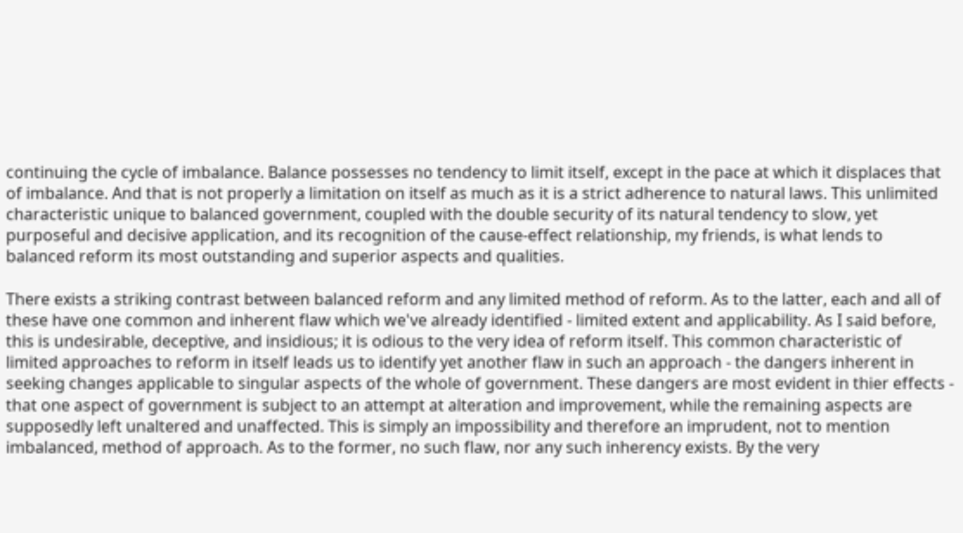continuing the cycle of imbalance. Balance possesses no tendency to limit itself, except in the pace at which it displaces that of imbalance. And that is not properly a limitation on itself as much as it is a strict adherence to natural laws. This unlimited characteristic unique to balanced government, coupled with the double security of its natural tendency to slow, yet purposeful and decisive application, and its recognition of the cause-effect relationship, my friends, is what lends to balanced reform its most outstanding and superior aspects and qualities.

There exists a striking contrast between balanced reform and any limited method of reform. As to the latter, each and all of these have one common and inherent flaw which we've already identified - limited extent and applicability. As I said before, this is undesirable, deceptive, and insidious; it is odious to the very idea of reform itself. This common characteristic of limited approaches to reform in itself leads us to identify yet another flaw in such an approach - the dangers inherent in seeking changes applicable to singular aspects of the whole of government. These dangers are most evident in thier effects - that one aspect of government is subject to an attempt at alteration and improvement, while the remaining aspects are supposedly left unaltered and unaffected. This is simply an impossibility and therefore an imprudent, not to mention imbalanced, method of approach. As to the former, no such flaw, nor any such inherency exists. By the very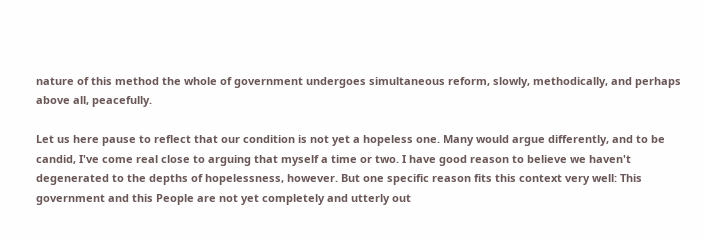nature of this method the whole of government undergoes simultaneous reform, slowly, methodically, and perhaps above all, peacefully.

Let us here pause to reflect that our condition is not yet a hopeless one. Many would argue differently, and to be candid, I've come real close to arguing that myself a time or two. I have good reason to believe we haven't degenerated to the depths of hopelessness, however. But one specific reason fits this context very well: This government and this People are not yet completely and utterly out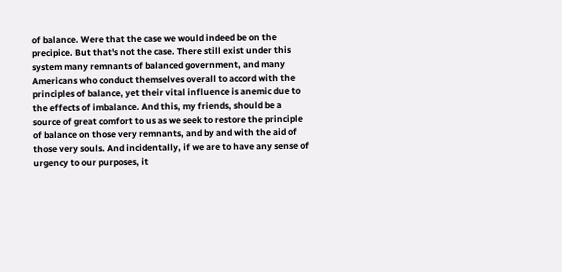of balance. Were that the case we would indeed be on the precipice. But that's not the case. There still exist under this system many remnants of balanced government, and many Americans who conduct themselves overall to accord with the principles of balance, yet their vital influence is anemic due to the effects of imbalance. And this, my friends, should be a source of great comfort to us as we seek to restore the principle of balance on those very remnants, and by and with the aid of those very souls. And incidentally, if we are to have any sense of urgency to our purposes, it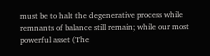must be to halt the degenerative process while remnants of balance still remain; while our most powerful asset (The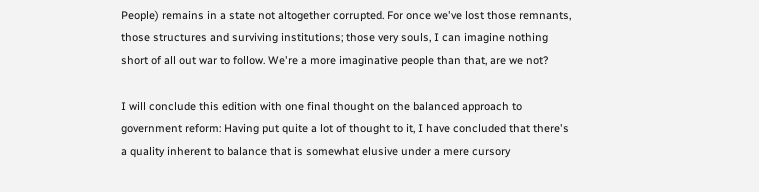People) remains in a state not altogether corrupted. For once we've lost those remnants, those structures and surviving institutions; those very souls, I can imagine nothing short of all out war to follow. We're a more imaginative people than that, are we not?

I will conclude this edition with one final thought on the balanced approach to government reform: Having put quite a lot of thought to it, I have concluded that there's a quality inherent to balance that is somewhat elusive under a mere cursory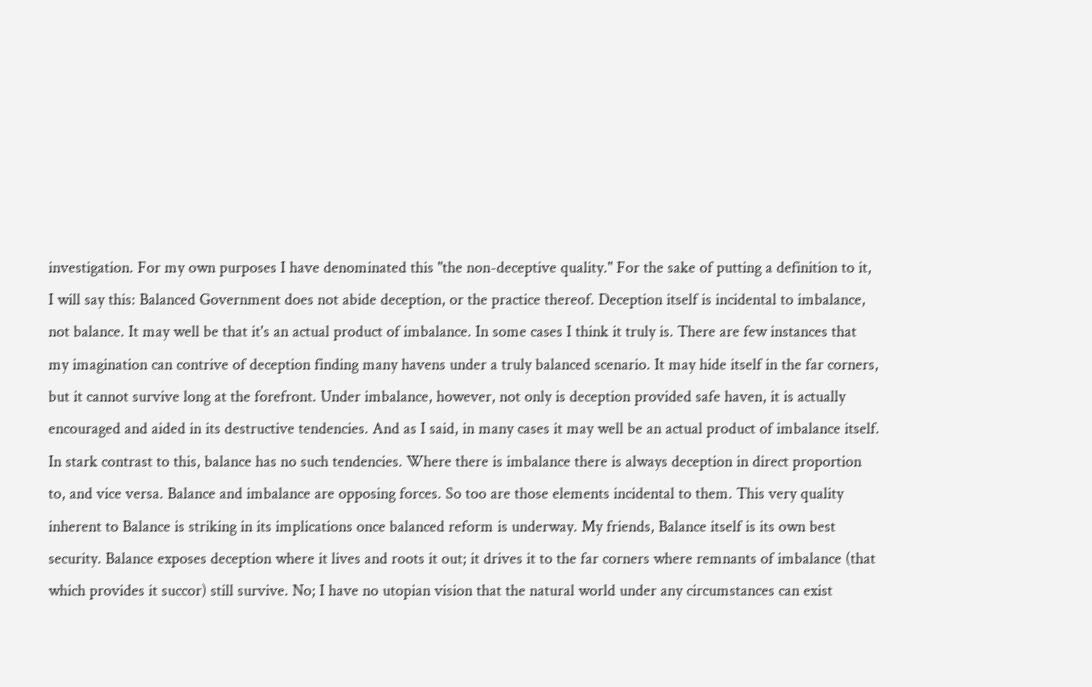investigation. For my own purposes I have denominated this "the non-deceptive quality." For the sake of putting a definition to it, I will say this: Balanced Government does not abide deception, or the practice thereof. Deception itself is incidental to imbalance, not balance. It may well be that it's an actual product of imbalance. In some cases I think it truly is. There are few instances that my imagination can contrive of deception finding many havens under a truly balanced scenario. It may hide itself in the far corners, but it cannot survive long at the forefront. Under imbalance, however, not only is deception provided safe haven, it is actually encouraged and aided in its destructive tendencies. And as I said, in many cases it may well be an actual product of imbalance itself. In stark contrast to this, balance has no such tendencies. Where there is imbalance there is always deception in direct proportion to, and vice versa. Balance and imbalance are opposing forces. So too are those elements incidental to them. This very quality inherent to Balance is striking in its implications once balanced reform is underway. My friends, Balance itself is its own best security. Balance exposes deception where it lives and roots it out; it drives it to the far corners where remnants of imbalance (that which provides it succor) still survive. No; I have no utopian vision that the natural world under any circumstances can exist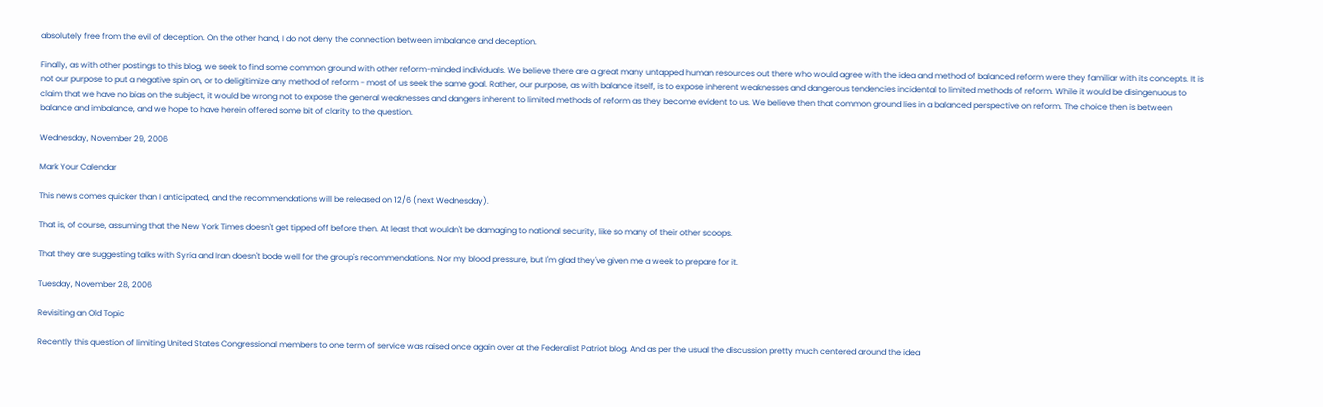absolutely free from the evil of deception. On the other hand, I do not deny the connection between imbalance and deception.

Finally, as with other postings to this blog, we seek to find some common ground with other reform-minded individuals. We believe there are a great many untapped human resources out there who would agree with the idea and method of balanced reform were they familiar with its concepts. It is not our purpose to put a negative spin on, or to deligitimize any method of reform - most of us seek the same goal. Rather, our purpose, as with balance itself, is to expose inherent weaknesses and dangerous tendencies incidental to limited methods of reform. While it would be disingenuous to claim that we have no bias on the subject, it would be wrong not to expose the general weaknesses and dangers inherent to limited methods of reform as they become evident to us. We believe then that common ground lies in a balanced perspective on reform. The choice then is between balance and imbalance, and we hope to have herein offered some bit of clarity to the question.

Wednesday, November 29, 2006

Mark Your Calendar

This news comes quicker than I anticipated, and the recommendations will be released on 12/6 (next Wednesday).

That is, of course, assuming that the New York Times doesn't get tipped off before then. At least that wouldn't be damaging to national security, like so many of their other scoops.

That they are suggesting talks with Syria and Iran doesn't bode well for the group's recommendations. Nor my blood pressure, but I'm glad they've given me a week to prepare for it.

Tuesday, November 28, 2006

Revisiting an Old Topic

Recently this question of limiting United States Congressional members to one term of service was raised once again over at the Federalist Patriot blog. And as per the usual the discussion pretty much centered around the idea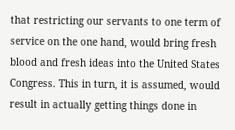that restricting our servants to one term of service on the one hand, would bring fresh blood and fresh ideas into the United States Congress. This in turn, it is assumed, would result in actually getting things done in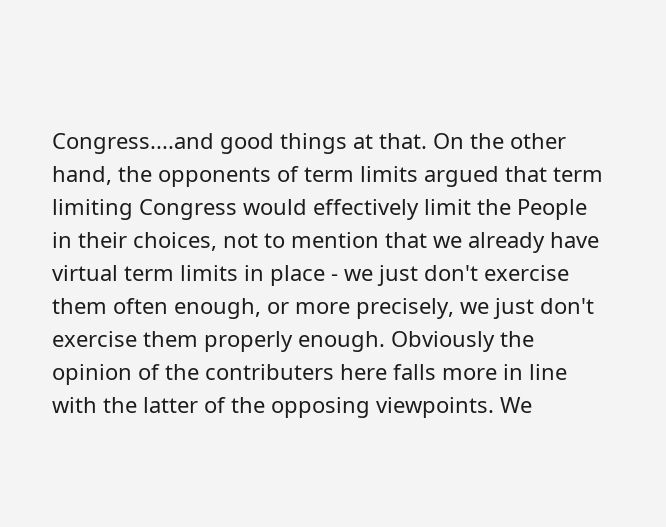Congress....and good things at that. On the other hand, the opponents of term limits argued that term limiting Congress would effectively limit the People in their choices, not to mention that we already have virtual term limits in place - we just don't exercise them often enough, or more precisely, we just don't exercise them properly enough. Obviously the opinion of the contributers here falls more in line with the latter of the opposing viewpoints. We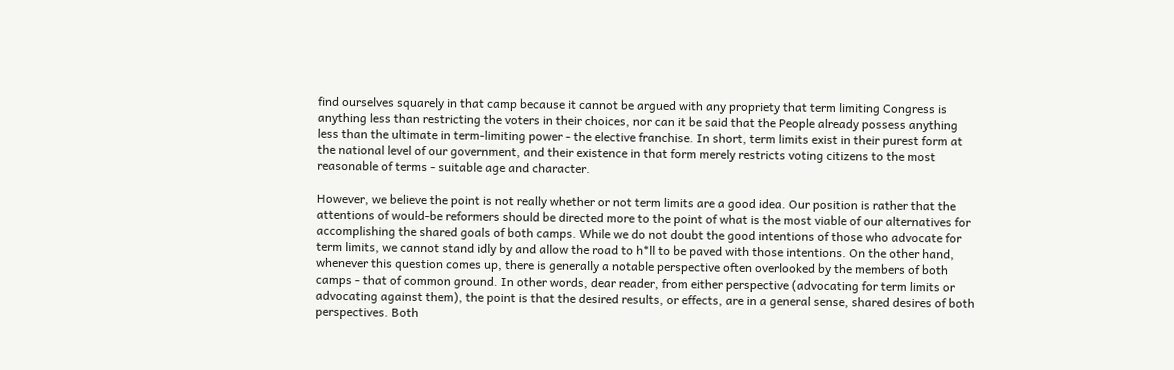find ourselves squarely in that camp because it cannot be argued with any propriety that term limiting Congress is anything less than restricting the voters in their choices, nor can it be said that the People already possess anything less than the ultimate in term-limiting power - the elective franchise. In short, term limits exist in their purest form at the national level of our government, and their existence in that form merely restricts voting citizens to the most reasonable of terms - suitable age and character.

However, we believe the point is not really whether or not term limits are a good idea. Our position is rather that the attentions of would-be reformers should be directed more to the point of what is the most viable of our alternatives for accomplishing the shared goals of both camps. While we do not doubt the good intentions of those who advocate for term limits, we cannot stand idly by and allow the road to h*ll to be paved with those intentions. On the other hand, whenever this question comes up, there is generally a notable perspective often overlooked by the members of both camps - that of common ground. In other words, dear reader, from either perspective (advocating for term limits or advocating against them), the point is that the desired results, or effects, are in a general sense, shared desires of both perspectives. Both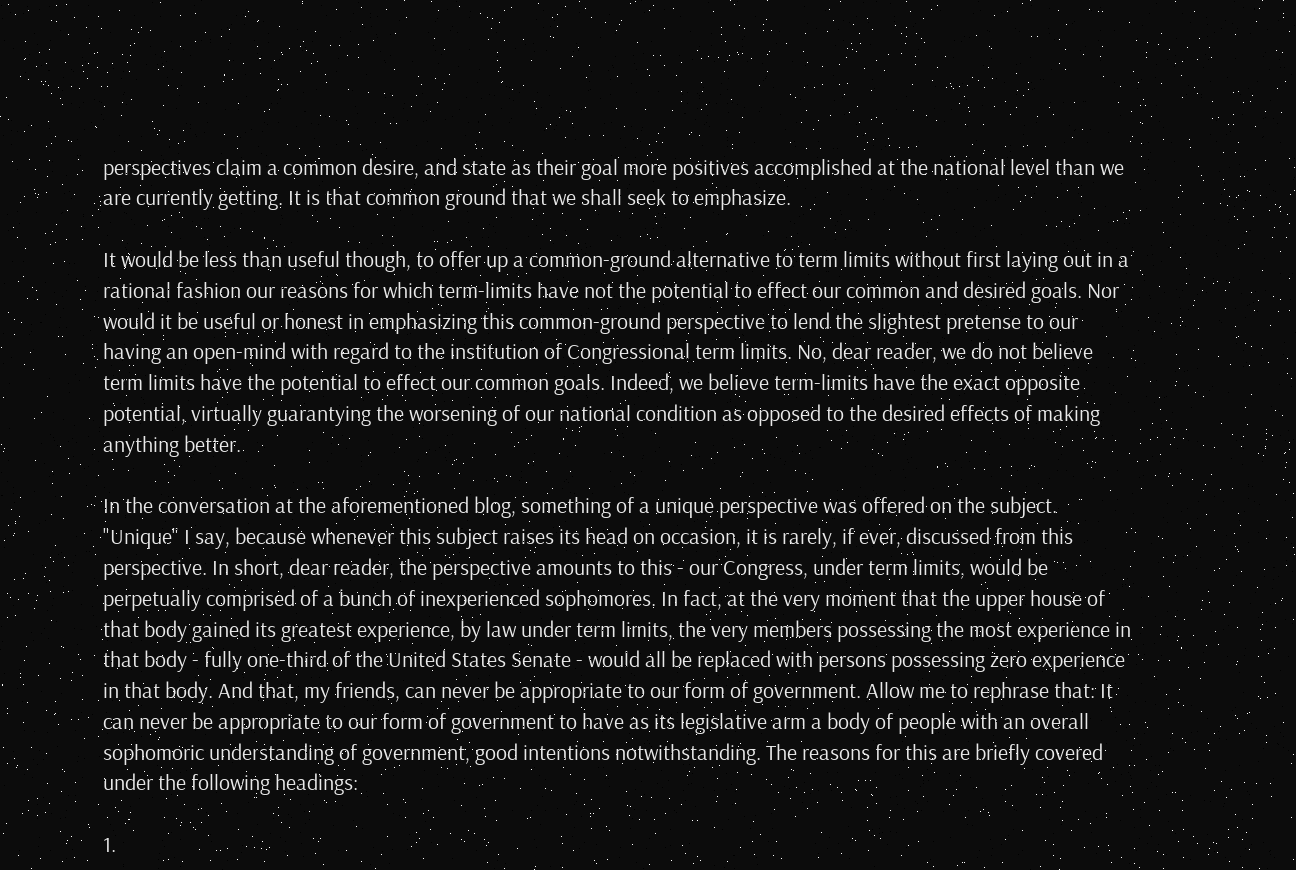perspectives claim a common desire, and state as their goal more positives accomplished at the national level than we are currently getting. It is that common ground that we shall seek to emphasize.

It would be less than useful though, to offer up a common-ground alternative to term limits without first laying out in a rational fashion our reasons for which term-limits have not the potential to effect our common and desired goals. Nor would it be useful or honest in emphasizing this common-ground perspective to lend the slightest pretense to our having an open-mind with regard to the institution of Congressional term limits. No, dear reader, we do not believe term limits have the potential to effect our common goals. Indeed, we believe term-limits have the exact opposite potential, virtually guarantying the worsening of our national condition as opposed to the desired effects of making anything better.

In the conversation at the aforementioned blog, something of a unique perspective was offered on the subject. "Unique" I say, because whenever this subject raises its head on occasion, it is rarely, if ever, discussed from this perspective. In short, dear reader, the perspective amounts to this - our Congress, under term limits, would be perpetually comprised of a bunch of inexperienced sophomores. In fact, at the very moment that the upper house of that body gained its greatest experience, by law under term limits, the very members possessing the most experience in that body - fully one-third of the United States Senate - would all be replaced with persons possessing zero experience in that body. And that, my friends, can never be appropriate to our form of government. Allow me to rephrase that: It can never be appropriate to our form of government to have as its legislative arm a body of people with an overall sophomoric understanding of government, good intentions notwithstanding. The reasons for this are briefly covered under the following headings:

1.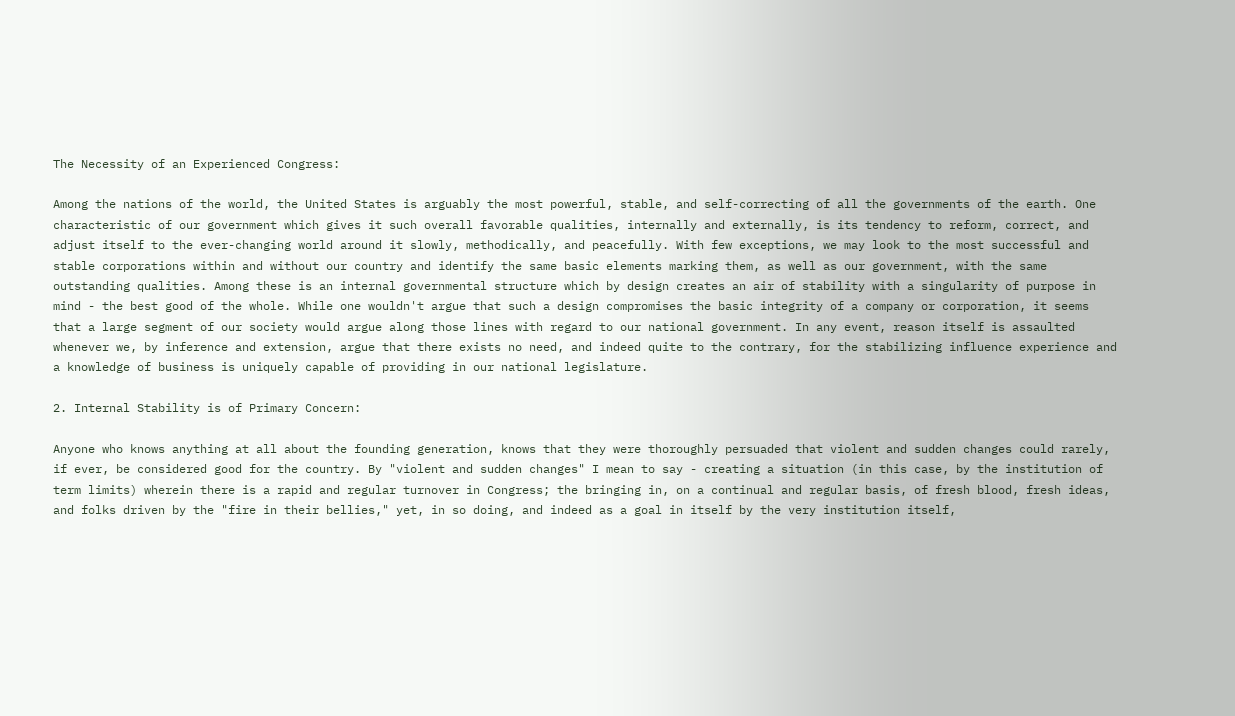The Necessity of an Experienced Congress:

Among the nations of the world, the United States is arguably the most powerful, stable, and self-correcting of all the governments of the earth. One characteristic of our government which gives it such overall favorable qualities, internally and externally, is its tendency to reform, correct, and adjust itself to the ever-changing world around it slowly, methodically, and peacefully. With few exceptions, we may look to the most successful and stable corporations within and without our country and identify the same basic elements marking them, as well as our government, with the same outstanding qualities. Among these is an internal governmental structure which by design creates an air of stability with a singularity of purpose in mind - the best good of the whole. While one wouldn't argue that such a design compromises the basic integrity of a company or corporation, it seems that a large segment of our society would argue along those lines with regard to our national government. In any event, reason itself is assaulted whenever we, by inference and extension, argue that there exists no need, and indeed quite to the contrary, for the stabilizing influence experience and a knowledge of business is uniquely capable of providing in our national legislature.

2. Internal Stability is of Primary Concern:

Anyone who knows anything at all about the founding generation, knows that they were thoroughly persuaded that violent and sudden changes could rarely, if ever, be considered good for the country. By "violent and sudden changes" I mean to say - creating a situation (in this case, by the institution of term limits) wherein there is a rapid and regular turnover in Congress; the bringing in, on a continual and regular basis, of fresh blood, fresh ideas, and folks driven by the "fire in their bellies," yet, in so doing, and indeed as a goal in itself by the very institution itself,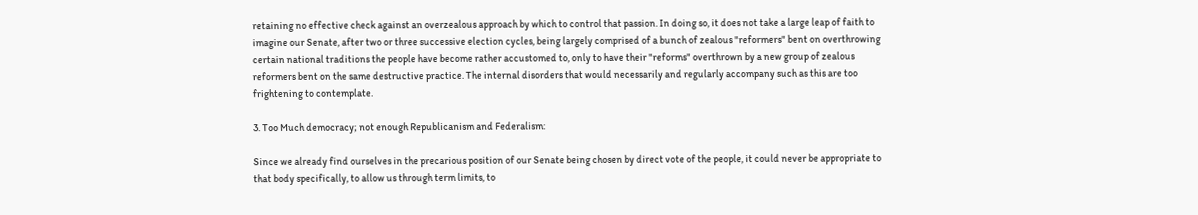retaining no effective check against an overzealous approach by which to control that passion. In doing so, it does not take a large leap of faith to imagine our Senate, after two or three successive election cycles, being largely comprised of a bunch of zealous "reformers" bent on overthrowing certain national traditions the people have become rather accustomed to, only to have their "reforms" overthrown by a new group of zealous reformers bent on the same destructive practice. The internal disorders that would necessarily and regularly accompany such as this are too frightening to contemplate.

3. Too Much democracy; not enough Republicanism and Federalism:

Since we already find ourselves in the precarious position of our Senate being chosen by direct vote of the people, it could never be appropriate to that body specifically, to allow us through term limits, to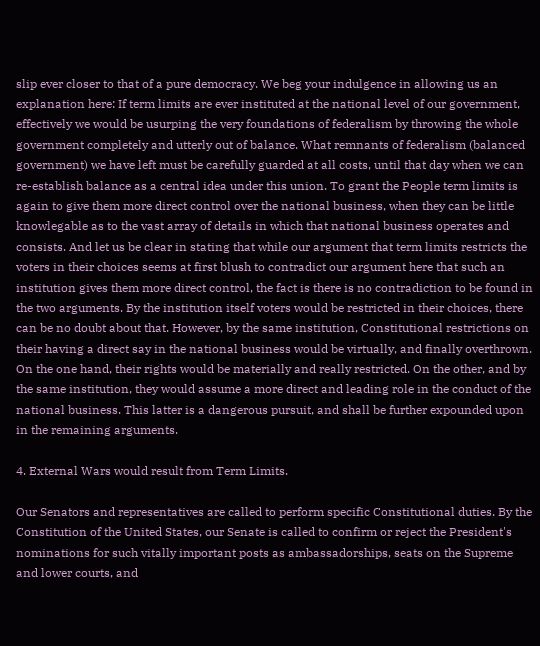slip ever closer to that of a pure democracy. We beg your indulgence in allowing us an explanation here: If term limits are ever instituted at the national level of our government, effectively we would be usurping the very foundations of federalism by throwing the whole government completely and utterly out of balance. What remnants of federalism (balanced government) we have left must be carefully guarded at all costs, until that day when we can re-establish balance as a central idea under this union. To grant the People term limits is again to give them more direct control over the national business, when they can be little knowlegable as to the vast array of details in which that national business operates and consists. And let us be clear in stating that while our argument that term limits restricts the voters in their choices seems at first blush to contradict our argument here that such an institution gives them more direct control, the fact is there is no contradiction to be found in the two arguments. By the institution itself voters would be restricted in their choices, there can be no doubt about that. However, by the same institution, Constitutional restrictions on their having a direct say in the national business would be virtually, and finally overthrown. On the one hand, their rights would be materially and really restricted. On the other, and by the same institution, they would assume a more direct and leading role in the conduct of the national business. This latter is a dangerous pursuit, and shall be further expounded upon in the remaining arguments.

4. External Wars would result from Term Limits.

Our Senators and representatives are called to perform specific Constitutional duties. By the Constitution of the United States, our Senate is called to confirm or reject the President's nominations for such vitally important posts as ambassadorships, seats on the Supreme and lower courts, and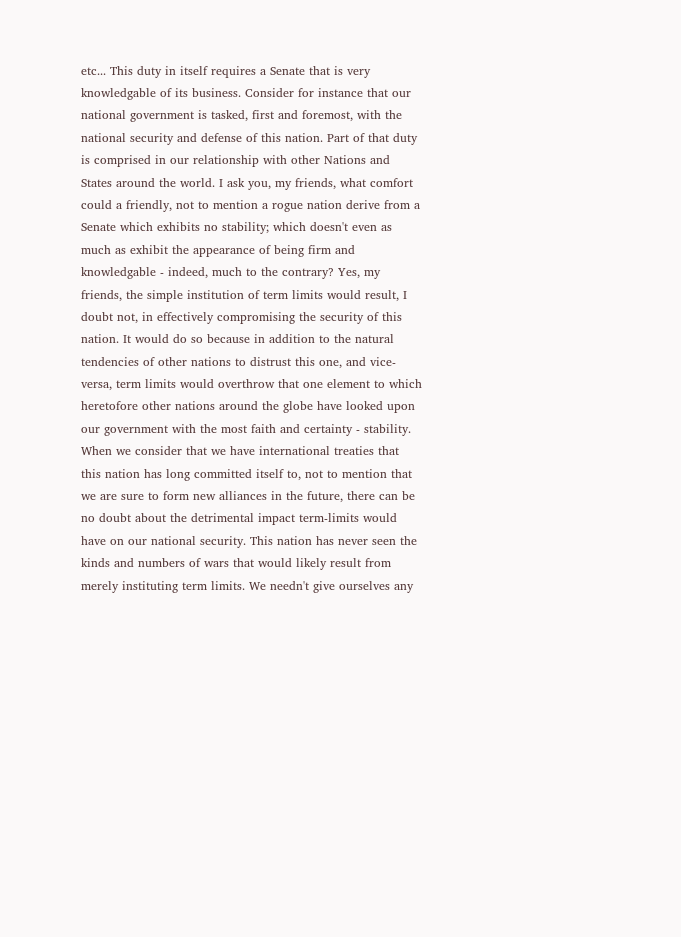etc... This duty in itself requires a Senate that is very knowledgable of its business. Consider for instance that our national government is tasked, first and foremost, with the national security and defense of this nation. Part of that duty is comprised in our relationship with other Nations and States around the world. I ask you, my friends, what comfort could a friendly, not to mention a rogue nation derive from a Senate which exhibits no stability; which doesn't even as much as exhibit the appearance of being firm and knowledgable - indeed, much to the contrary? Yes, my friends, the simple institution of term limits would result, I doubt not, in effectively compromising the security of this nation. It would do so because in addition to the natural tendencies of other nations to distrust this one, and vice-versa, term limits would overthrow that one element to which heretofore other nations around the globe have looked upon our government with the most faith and certainty - stability. When we consider that we have international treaties that this nation has long committed itself to, not to mention that we are sure to form new alliances in the future, there can be no doubt about the detrimental impact term-limits would have on our national security. This nation has never seen the kinds and numbers of wars that would likely result from merely instituting term limits. We needn't give ourselves any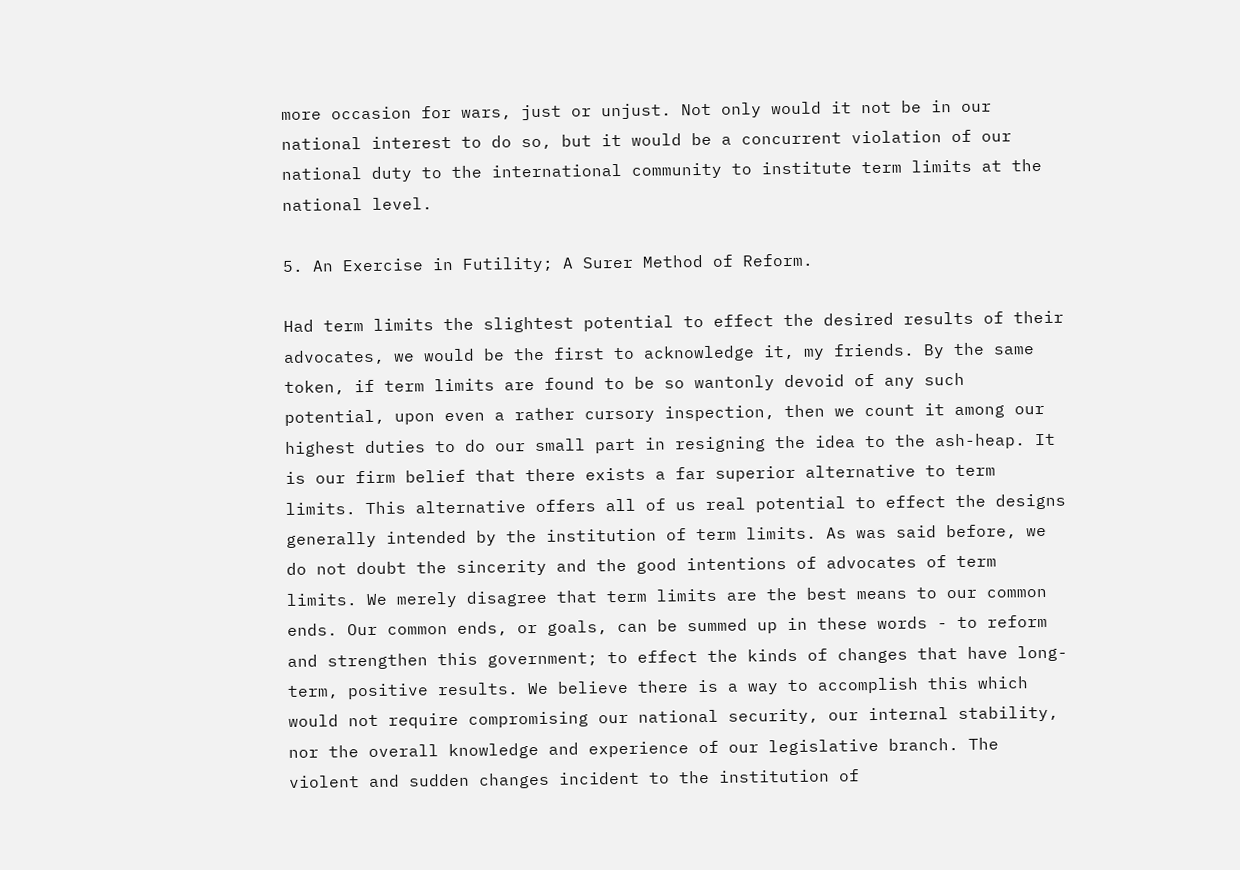more occasion for wars, just or unjust. Not only would it not be in our national interest to do so, but it would be a concurrent violation of our national duty to the international community to institute term limits at the national level.

5. An Exercise in Futility; A Surer Method of Reform.

Had term limits the slightest potential to effect the desired results of their advocates, we would be the first to acknowledge it, my friends. By the same token, if term limits are found to be so wantonly devoid of any such potential, upon even a rather cursory inspection, then we count it among our highest duties to do our small part in resigning the idea to the ash-heap. It is our firm belief that there exists a far superior alternative to term limits. This alternative offers all of us real potential to effect the designs generally intended by the institution of term limits. As was said before, we do not doubt the sincerity and the good intentions of advocates of term limits. We merely disagree that term limits are the best means to our common ends. Our common ends, or goals, can be summed up in these words - to reform and strengthen this government; to effect the kinds of changes that have long-term, positive results. We believe there is a way to accomplish this which would not require compromising our national security, our internal stability, nor the overall knowledge and experience of our legislative branch. The violent and sudden changes incident to the institution of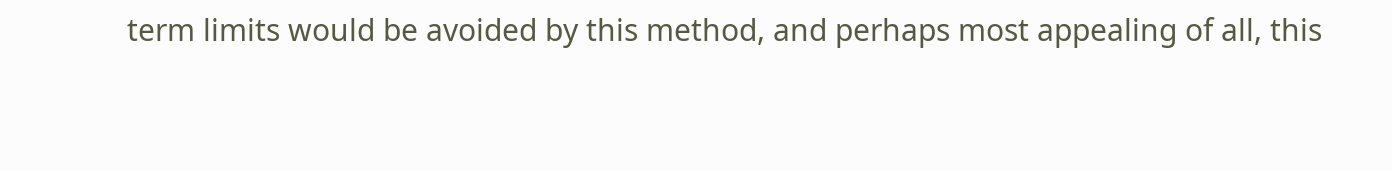term limits would be avoided by this method, and perhaps most appealing of all, this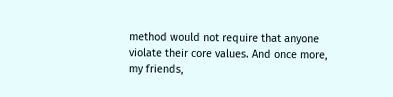method would not require that anyone violate their core values. And once more, my friends,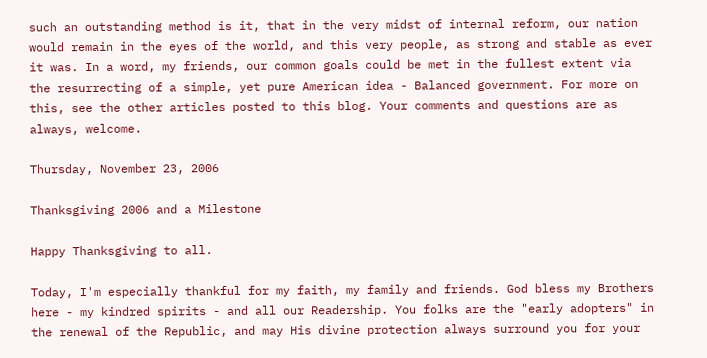such an outstanding method is it, that in the very midst of internal reform, our nation would remain in the eyes of the world, and this very people, as strong and stable as ever it was. In a word, my friends, our common goals could be met in the fullest extent via the resurrecting of a simple, yet pure American idea - Balanced government. For more on this, see the other articles posted to this blog. Your comments and questions are as always, welcome.

Thursday, November 23, 2006

Thanksgiving 2006 and a Milestone

Happy Thanksgiving to all.

Today, I'm especially thankful for my faith, my family and friends. God bless my Brothers here - my kindred spirits - and all our Readership. You folks are the "early adopters" in the renewal of the Republic, and may His divine protection always surround you for your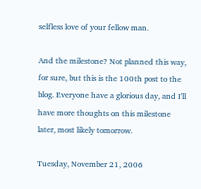selfless love of your fellow man.

And the milestone? Not planned this way, for sure, but this is the 100th post to the blog. Everyone have a glorious day, and I'll have more thoughts on this milestone later, most likely tomorrow.

Tuesday, November 21, 2006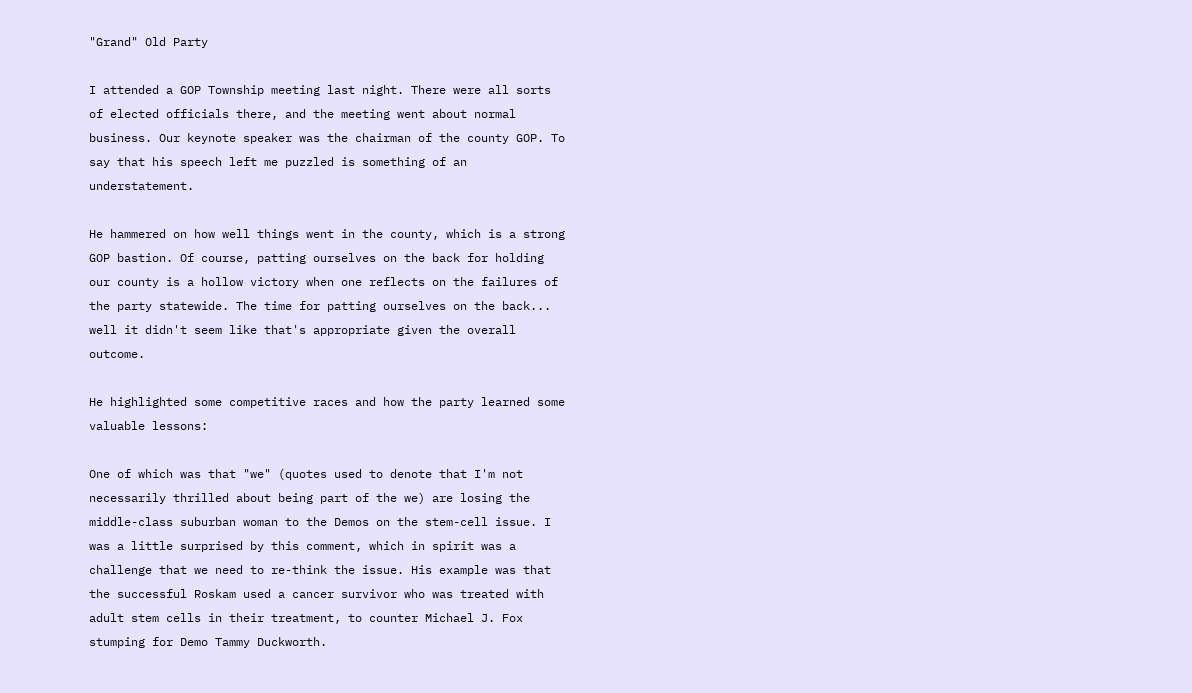"Grand" Old Party

I attended a GOP Township meeting last night. There were all sorts of elected officials there, and the meeting went about normal business. Our keynote speaker was the chairman of the county GOP. To say that his speech left me puzzled is something of an understatement.

He hammered on how well things went in the county, which is a strong GOP bastion. Of course, patting ourselves on the back for holding our county is a hollow victory when one reflects on the failures of the party statewide. The time for patting ourselves on the back... well it didn't seem like that's appropriate given the overall outcome.

He highlighted some competitive races and how the party learned some valuable lessons:

One of which was that "we" (quotes used to denote that I'm not necessarily thrilled about being part of the we) are losing the middle-class suburban woman to the Demos on the stem-cell issue. I was a little surprised by this comment, which in spirit was a challenge that we need to re-think the issue. His example was that the successful Roskam used a cancer survivor who was treated with adult stem cells in their treatment, to counter Michael J. Fox stumping for Demo Tammy Duckworth.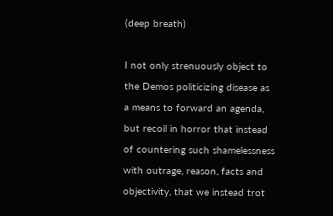(deep breath)

I not only strenuously object to the Demos politicizing disease as a means to forward an agenda, but recoil in horror that instead of countering such shamelessness with outrage, reason, facts and objectivity, that we instead trot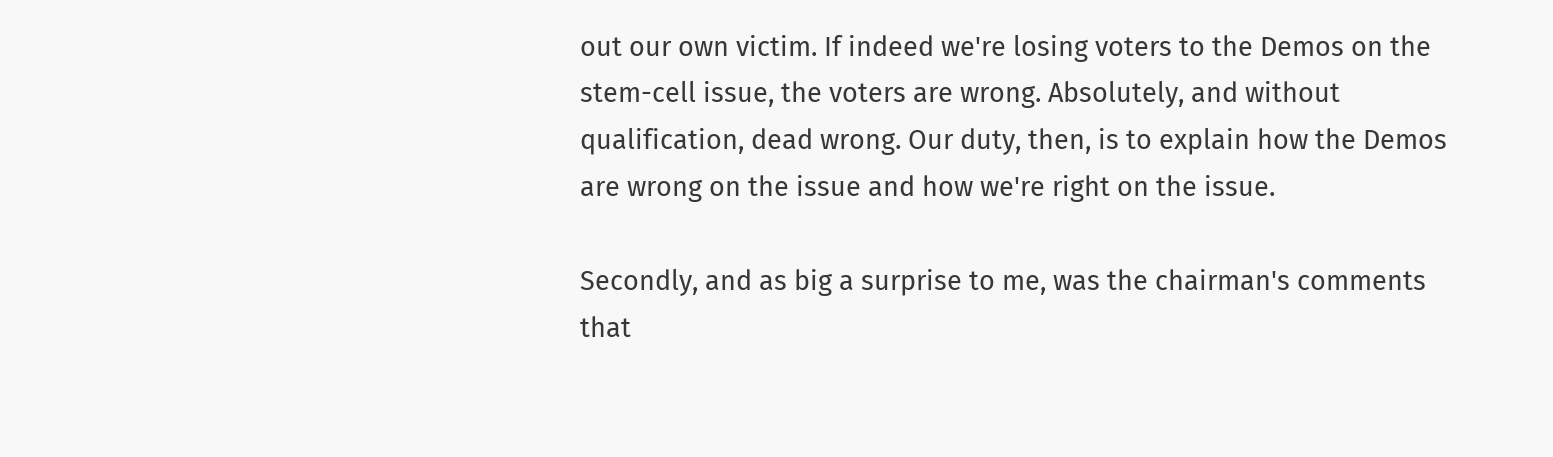out our own victim. If indeed we're losing voters to the Demos on the stem-cell issue, the voters are wrong. Absolutely, and without qualification, dead wrong. Our duty, then, is to explain how the Demos are wrong on the issue and how we're right on the issue.

Secondly, and as big a surprise to me, was the chairman's comments that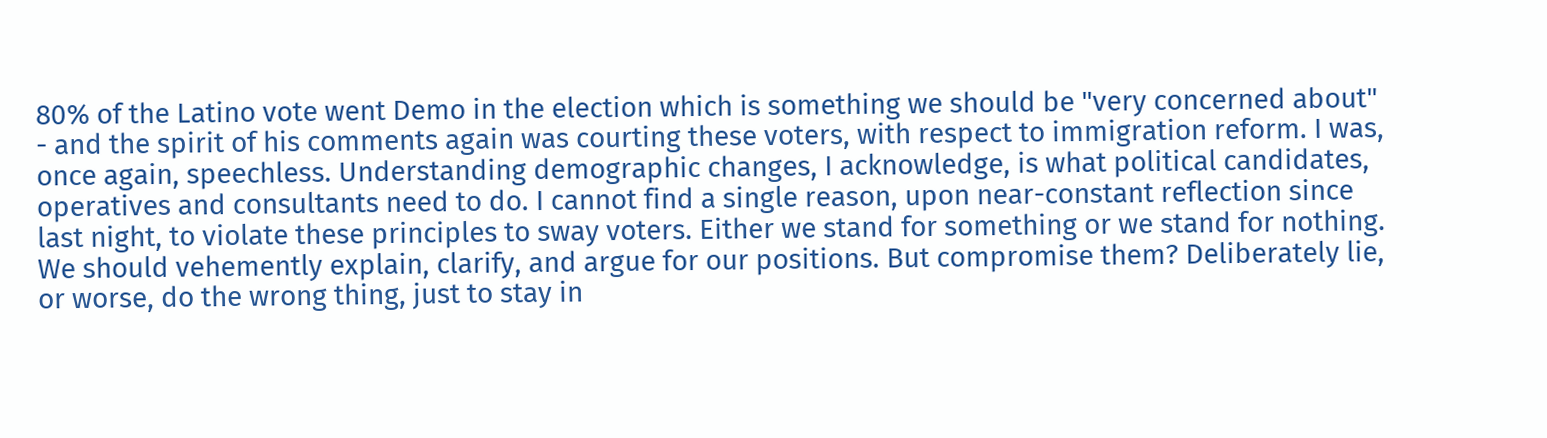80% of the Latino vote went Demo in the election which is something we should be "very concerned about" - and the spirit of his comments again was courting these voters, with respect to immigration reform. I was, once again, speechless. Understanding demographic changes, I acknowledge, is what political candidates, operatives and consultants need to do. I cannot find a single reason, upon near-constant reflection since last night, to violate these principles to sway voters. Either we stand for something or we stand for nothing. We should vehemently explain, clarify, and argue for our positions. But compromise them? Deliberately lie, or worse, do the wrong thing, just to stay in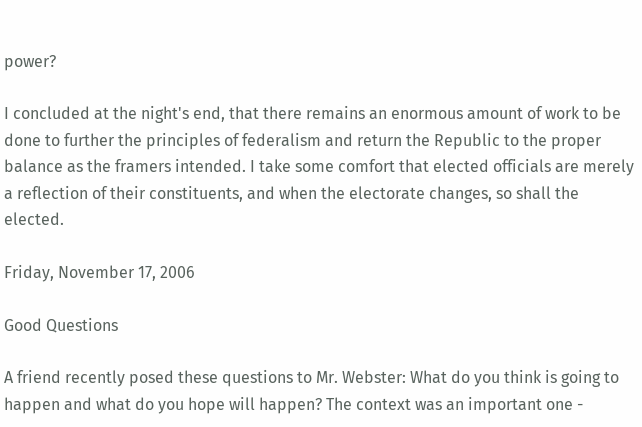power?

I concluded at the night's end, that there remains an enormous amount of work to be done to further the principles of federalism and return the Republic to the proper balance as the framers intended. I take some comfort that elected officials are merely a reflection of their constituents, and when the electorate changes, so shall the elected.

Friday, November 17, 2006

Good Questions

A friend recently posed these questions to Mr. Webster: What do you think is going to happen and what do you hope will happen? The context was an important one -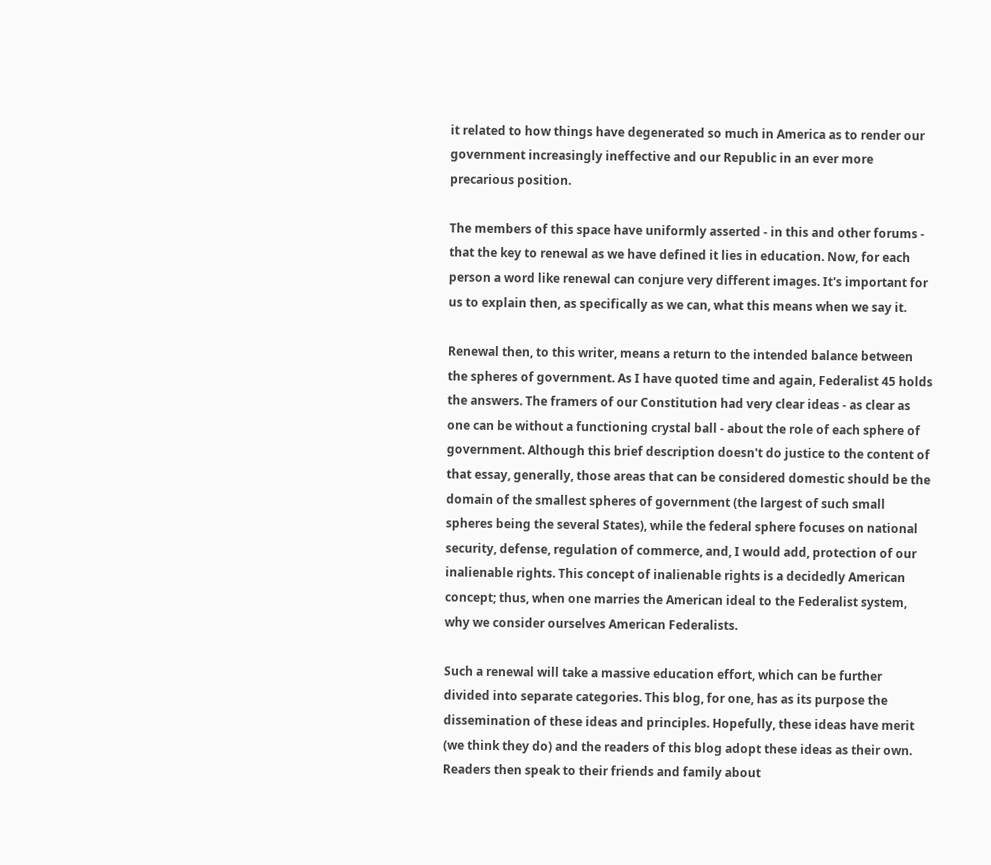it related to how things have degenerated so much in America as to render our government increasingly ineffective and our Republic in an ever more precarious position.

The members of this space have uniformly asserted - in this and other forums - that the key to renewal as we have defined it lies in education. Now, for each person a word like renewal can conjure very different images. It's important for us to explain then, as specifically as we can, what this means when we say it.

Renewal then, to this writer, means a return to the intended balance between the spheres of government. As I have quoted time and again, Federalist 45 holds the answers. The framers of our Constitution had very clear ideas - as clear as one can be without a functioning crystal ball - about the role of each sphere of government. Although this brief description doesn't do justice to the content of that essay, generally, those areas that can be considered domestic should be the domain of the smallest spheres of government (the largest of such small spheres being the several States), while the federal sphere focuses on national security, defense, regulation of commerce, and, I would add, protection of our inalienable rights. This concept of inalienable rights is a decidedly American concept; thus, when one marries the American ideal to the Federalist system, why we consider ourselves American Federalists.

Such a renewal will take a massive education effort, which can be further divided into separate categories. This blog, for one, has as its purpose the dissemination of these ideas and principles. Hopefully, these ideas have merit (we think they do) and the readers of this blog adopt these ideas as their own. Readers then speak to their friends and family about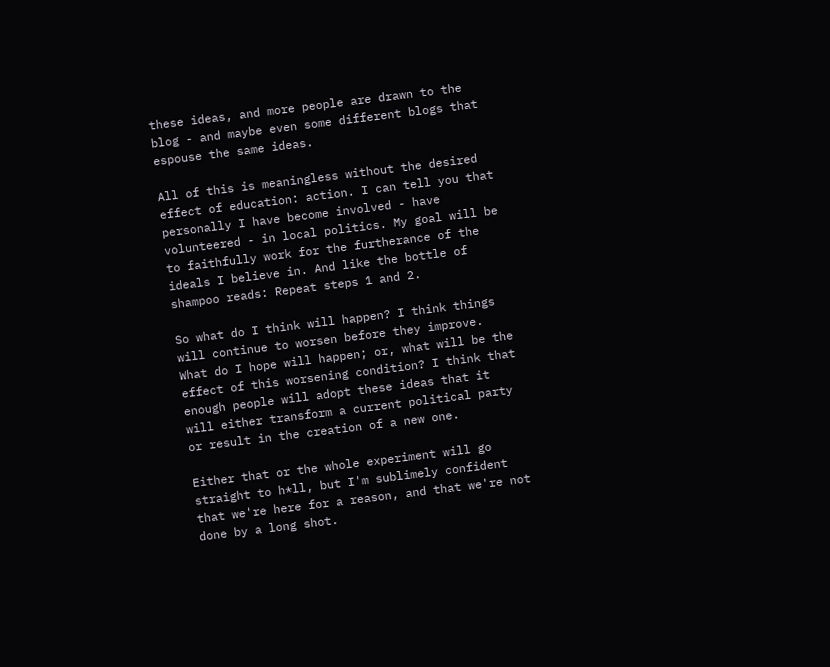these ideas, and more people are drawn to the blog - and maybe even some different blogs that espouse the same ideas.

All of this is meaningless without the desired effect of education: action. I can tell you that personally I have become involved - have volunteered - in local politics. My goal will be to faithfully work for the furtherance of the ideals I believe in. And like the bottle of shampoo reads: Repeat steps 1 and 2.

So what do I think will happen? I think things will continue to worsen before they improve. What do I hope will happen; or, what will be the effect of this worsening condition? I think that enough people will adopt these ideas that it will either transform a current political party or result in the creation of a new one.

Either that or the whole experiment will go straight to h*ll, but I'm sublimely confident that we're here for a reason, and that we're not done by a long shot.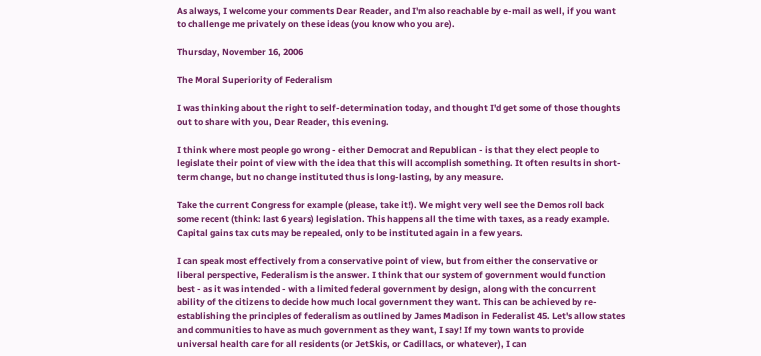As always, I welcome your comments Dear Reader, and I'm also reachable by e-mail as well, if you want to challenge me privately on these ideas (you know who you are).

Thursday, November 16, 2006

The Moral Superiority of Federalism

I was thinking about the right to self-determination today, and thought I'd get some of those thoughts out to share with you, Dear Reader, this evening.

I think where most people go wrong - either Democrat and Republican - is that they elect people to legislate their point of view with the idea that this will accomplish something. It often results in short-term change, but no change instituted thus is long-lasting, by any measure.

Take the current Congress for example (please, take it!). We might very well see the Demos roll back some recent (think: last 6 years) legislation. This happens all the time with taxes, as a ready example. Capital gains tax cuts may be repealed, only to be instituted again in a few years.

I can speak most effectively from a conservative point of view, but from either the conservative or liberal perspective, Federalism is the answer. I think that our system of government would function best - as it was intended - with a limited federal government by design, along with the concurrent ability of the citizens to decide how much local government they want. This can be achieved by re-establishing the principles of federalism as outlined by James Madison in Federalist 45. Let's allow states and communities to have as much government as they want, I say! If my town wants to provide universal health care for all residents (or JetSkis, or Cadillacs, or whatever), I can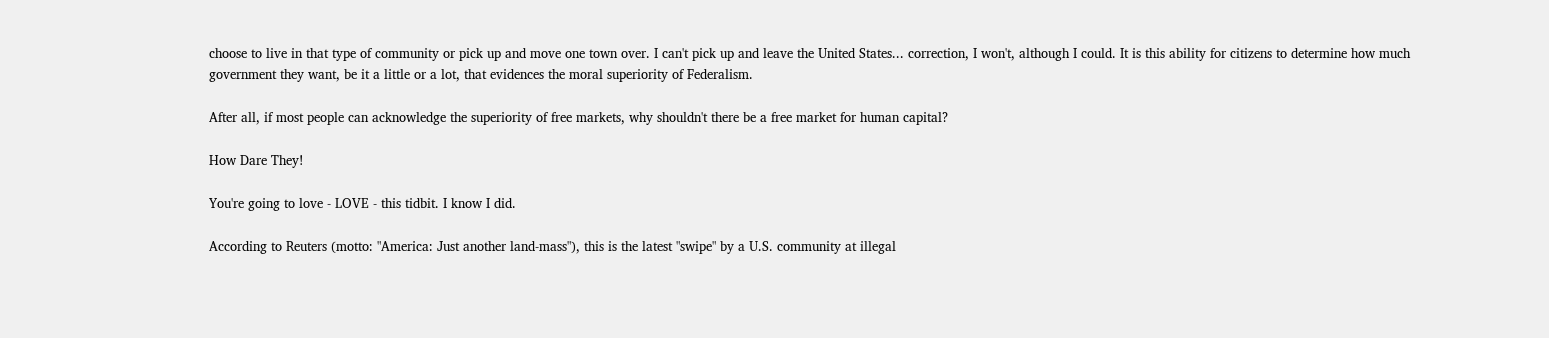choose to live in that type of community or pick up and move one town over. I can't pick up and leave the United States... correction, I won't, although I could. It is this ability for citizens to determine how much government they want, be it a little or a lot, that evidences the moral superiority of Federalism.

After all, if most people can acknowledge the superiority of free markets, why shouldn't there be a free market for human capital?

How Dare They!

You're going to love - LOVE - this tidbit. I know I did.

According to Reuters (motto: "America: Just another land-mass"), this is the latest "swipe" by a U.S. community at illegal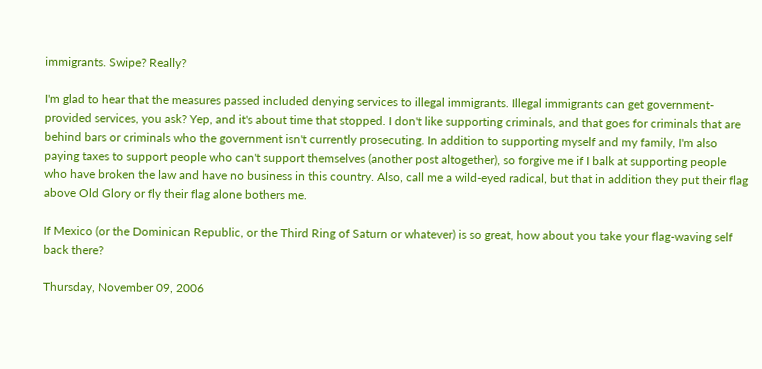immigrants. Swipe? Really?

I'm glad to hear that the measures passed included denying services to illegal immigrants. Illegal immigrants can get government-provided services, you ask? Yep, and it's about time that stopped. I don't like supporting criminals, and that goes for criminals that are behind bars or criminals who the government isn't currently prosecuting. In addition to supporting myself and my family, I'm also paying taxes to support people who can't support themselves (another post altogether), so forgive me if I balk at supporting people who have broken the law and have no business in this country. Also, call me a wild-eyed radical, but that in addition they put their flag above Old Glory or fly their flag alone bothers me.

If Mexico (or the Dominican Republic, or the Third Ring of Saturn or whatever) is so great, how about you take your flag-waving self back there?

Thursday, November 09, 2006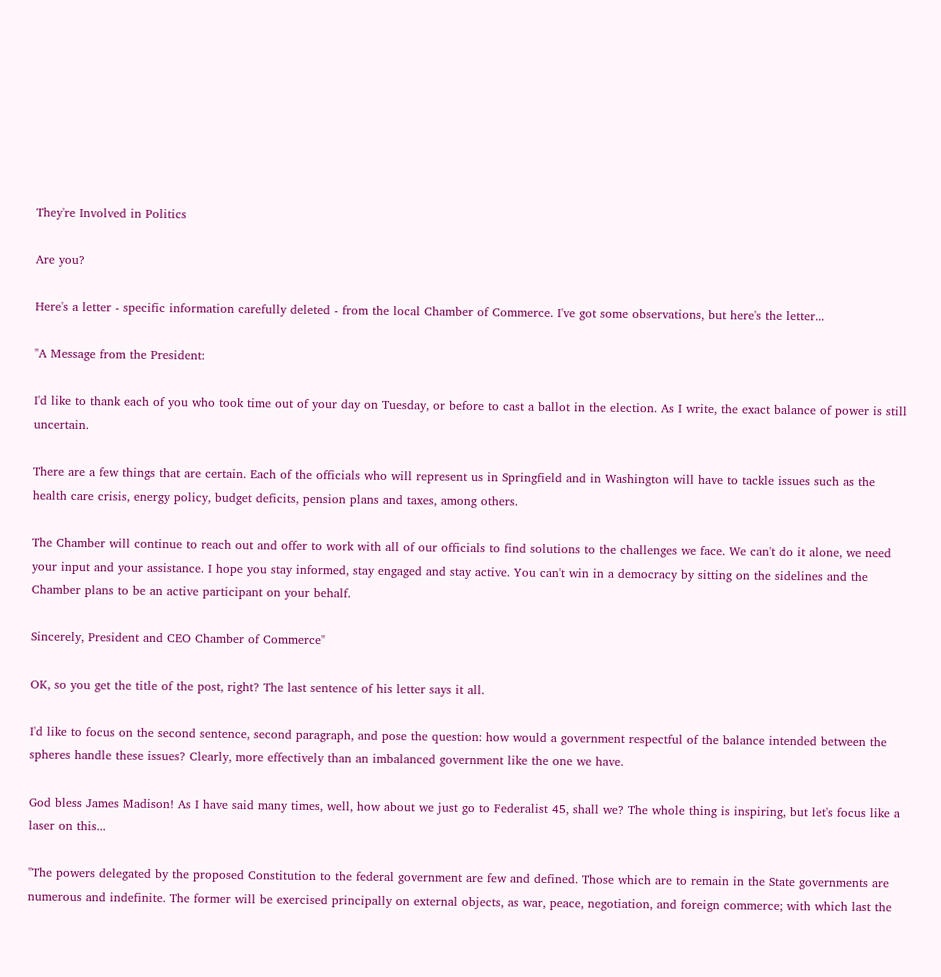They're Involved in Politics

Are you?

Here's a letter - specific information carefully deleted - from the local Chamber of Commerce. I've got some observations, but here's the letter...

"A Message from the President:

I'd like to thank each of you who took time out of your day on Tuesday, or before to cast a ballot in the election. As I write, the exact balance of power is still uncertain.

There are a few things that are certain. Each of the officials who will represent us in Springfield and in Washington will have to tackle issues such as the health care crisis, energy policy, budget deficits, pension plans and taxes, among others.

The Chamber will continue to reach out and offer to work with all of our officials to find solutions to the challenges we face. We can't do it alone, we need your input and your assistance. I hope you stay informed, stay engaged and stay active. You can't win in a democracy by sitting on the sidelines and the Chamber plans to be an active participant on your behalf.

Sincerely, President and CEO Chamber of Commerce"

OK, so you get the title of the post, right? The last sentence of his letter says it all.

I'd like to focus on the second sentence, second paragraph, and pose the question: how would a government respectful of the balance intended between the spheres handle these issues? Clearly, more effectively than an imbalanced government like the one we have.

God bless James Madison! As I have said many times, well, how about we just go to Federalist 45, shall we? The whole thing is inspiring, but let's focus like a laser on this...

"The powers delegated by the proposed Constitution to the federal government are few and defined. Those which are to remain in the State governments are numerous and indefinite. The former will be exercised principally on external objects, as war, peace, negotiation, and foreign commerce; with which last the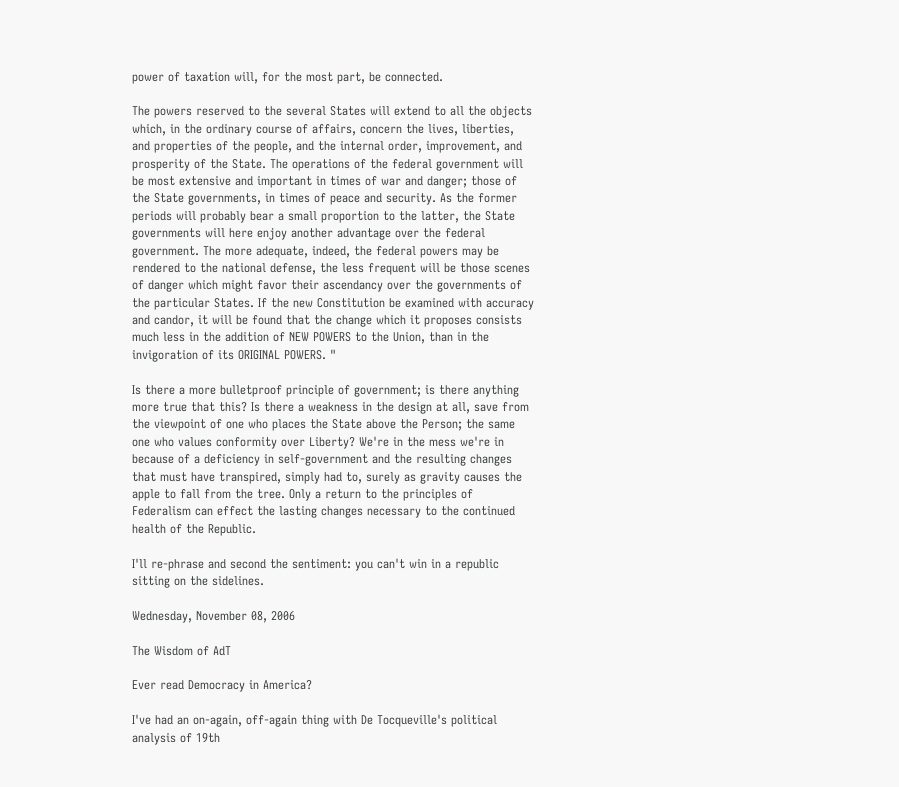power of taxation will, for the most part, be connected.

The powers reserved to the several States will extend to all the objects which, in the ordinary course of affairs, concern the lives, liberties, and properties of the people, and the internal order, improvement, and prosperity of the State. The operations of the federal government will be most extensive and important in times of war and danger; those of the State governments, in times of peace and security. As the former periods will probably bear a small proportion to the latter, the State governments will here enjoy another advantage over the federal government. The more adequate, indeed, the federal powers may be rendered to the national defense, the less frequent will be those scenes of danger which might favor their ascendancy over the governments of the particular States. If the new Constitution be examined with accuracy and candor, it will be found that the change which it proposes consists much less in the addition of NEW POWERS to the Union, than in the invigoration of its ORIGINAL POWERS. "

Is there a more bulletproof principle of government; is there anything more true that this? Is there a weakness in the design at all, save from the viewpoint of one who places the State above the Person; the same one who values conformity over Liberty? We're in the mess we're in because of a deficiency in self-government and the resulting changes that must have transpired, simply had to, surely as gravity causes the apple to fall from the tree. Only a return to the principles of Federalism can effect the lasting changes necessary to the continued health of the Republic.

I'll re-phrase and second the sentiment: you can't win in a republic sitting on the sidelines.

Wednesday, November 08, 2006

The Wisdom of AdT

Ever read Democracy in America?

I've had an on-again, off-again thing with De Tocqueville's political analysis of 19th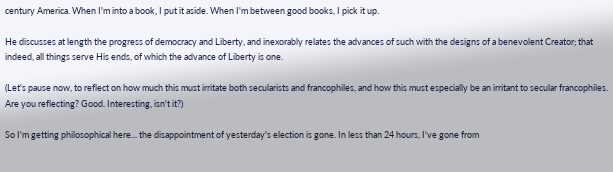century America. When I'm into a book, I put it aside. When I'm between good books, I pick it up.

He discusses at length the progress of democracy and Liberty, and inexorably relates the advances of such with the designs of a benevolent Creator; that indeed, all things serve His ends, of which the advance of Liberty is one.

(Let's pause now, to reflect on how much this must irritate both secularists and francophiles, and how this must especially be an irritant to secular francophiles. Are you reflecting? Good. Interesting, isn't it?)

So I'm getting philosophical here... the disappointment of yesterday's election is gone. In less than 24 hours, I've gone from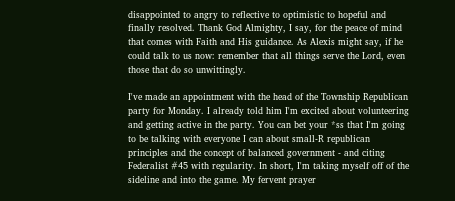disappointed to angry to reflective to optimistic to hopeful and finally resolved. Thank God Almighty, I say, for the peace of mind that comes with Faith and His guidance. As Alexis might say, if he could talk to us now: remember that all things serve the Lord, even those that do so unwittingly.

I've made an appointment with the head of the Township Republican party for Monday. I already told him I'm excited about volunteering and getting active in the party. You can bet your *ss that I'm going to be talking with everyone I can about small-R republican principles and the concept of balanced government - and citing Federalist #45 with regularity. In short, I'm taking myself off of the sideline and into the game. My fervent prayer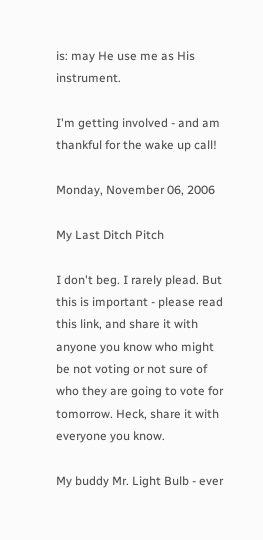is: may He use me as His instrument.

I'm getting involved - and am thankful for the wake up call!

Monday, November 06, 2006

My Last Ditch Pitch

I don't beg. I rarely plead. But this is important - please read this link, and share it with anyone you know who might be not voting or not sure of who they are going to vote for tomorrow. Heck, share it with everyone you know.

My buddy Mr. Light Bulb - ever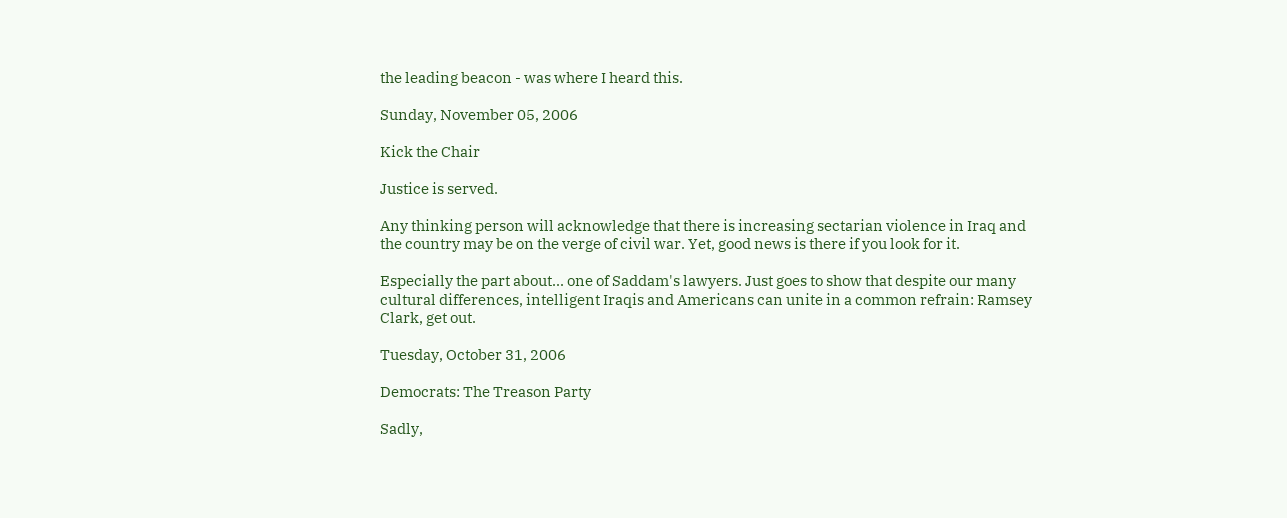the leading beacon - was where I heard this.

Sunday, November 05, 2006

Kick the Chair

Justice is served.

Any thinking person will acknowledge that there is increasing sectarian violence in Iraq and the country may be on the verge of civil war. Yet, good news is there if you look for it.

Especially the part about... one of Saddam's lawyers. Just goes to show that despite our many cultural differences, intelligent Iraqis and Americans can unite in a common refrain: Ramsey Clark, get out.

Tuesday, October 31, 2006

Democrats: The Treason Party

Sadly,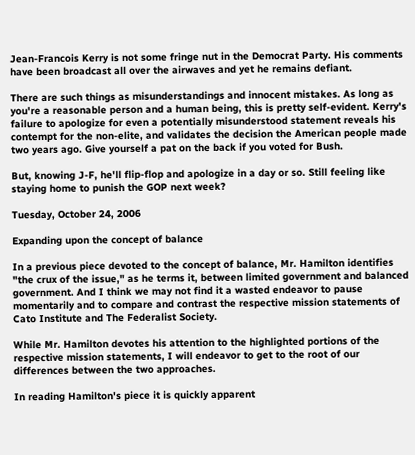Jean-Francois Kerry is not some fringe nut in the Democrat Party. His comments have been broadcast all over the airwaves and yet he remains defiant.

There are such things as misunderstandings and innocent mistakes. As long as you're a reasonable person and a human being, this is pretty self-evident. Kerry's failure to apologize for even a potentially misunderstood statement reveals his contempt for the non-elite, and validates the decision the American people made two years ago. Give yourself a pat on the back if you voted for Bush.

But, knowing J-F, he'll flip-flop and apologize in a day or so. Still feeling like staying home to punish the GOP next week?

Tuesday, October 24, 2006

Expanding upon the concept of balance

In a previous piece devoted to the concept of balance, Mr. Hamilton identifies "the crux of the issue," as he terms it, between limited government and balanced government. And I think we may not find it a wasted endeavor to pause momentarily and to compare and contrast the respective mission statements of Cato Institute and The Federalist Society.

While Mr. Hamilton devotes his attention to the highlighted portions of the respective mission statements, I will endeavor to get to the root of our differences between the two approaches.

In reading Hamilton's piece it is quickly apparent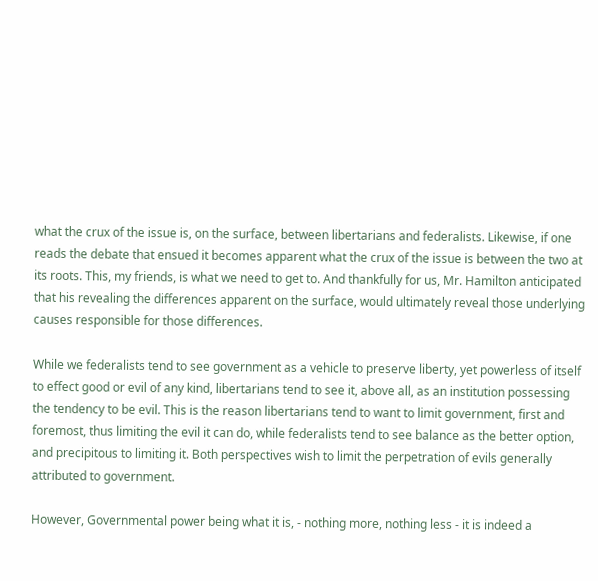what the crux of the issue is, on the surface, between libertarians and federalists. Likewise, if one reads the debate that ensued it becomes apparent what the crux of the issue is between the two at its roots. This, my friends, is what we need to get to. And thankfully for us, Mr. Hamilton anticipated that his revealing the differences apparent on the surface, would ultimately reveal those underlying causes responsible for those differences.

While we federalists tend to see government as a vehicle to preserve liberty, yet powerless of itself to effect good or evil of any kind, libertarians tend to see it, above all, as an institution possessing the tendency to be evil. This is the reason libertarians tend to want to limit government, first and foremost, thus limiting the evil it can do, while federalists tend to see balance as the better option, and precipitous to limiting it. Both perspectives wish to limit the perpetration of evils generally attributed to government.

However, Governmental power being what it is, - nothing more, nothing less - it is indeed a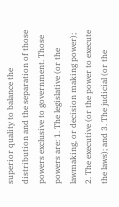superior quality to balance the distribution and the separation of those powers exclusive to government. Those powers are: 1. The legislative (or the lawmaking, or decision making power); 2. The executive (or the power to execute the laws); and 3. The judicial (or the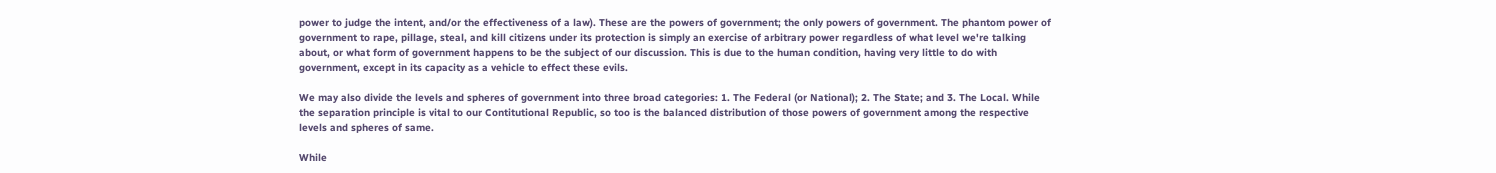power to judge the intent, and/or the effectiveness of a law). These are the powers of government; the only powers of government. The phantom power of government to rape, pillage, steal, and kill citizens under its protection is simply an exercise of arbitrary power regardless of what level we're talking about, or what form of government happens to be the subject of our discussion. This is due to the human condition, having very little to do with government, except in its capacity as a vehicle to effect these evils.

We may also divide the levels and spheres of government into three broad categories: 1. The Federal (or National); 2. The State; and 3. The Local. While the separation principle is vital to our Contitutional Republic, so too is the balanced distribution of those powers of government among the respective levels and spheres of same.

While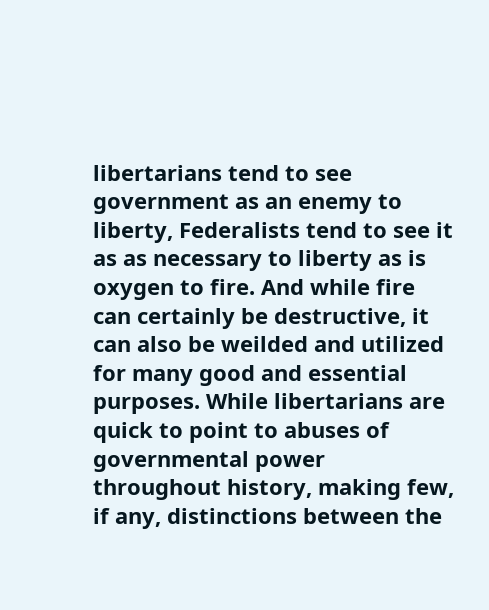libertarians tend to see government as an enemy to liberty, Federalists tend to see it as as necessary to liberty as is oxygen to fire. And while fire can certainly be destructive, it can also be weilded and utilized for many good and essential purposes. While libertarians are quick to point to abuses of governmental power throughout history, making few, if any, distinctions between the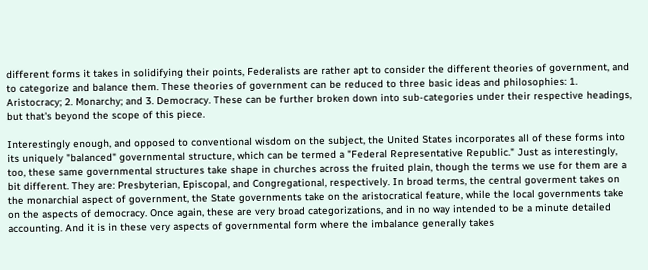different forms it takes in solidifying their points, Federalists are rather apt to consider the different theories of government, and to categorize and balance them. These theories of government can be reduced to three basic ideas and philosophies: 1. Aristocracy; 2. Monarchy; and 3. Democracy. These can be further broken down into sub-categories under their respective headings, but that's beyond the scope of this piece.

Interestingly enough, and opposed to conventional wisdom on the subject, the United States incorporates all of these forms into its uniquely "balanced" governmental structure, which can be termed a "Federal Representative Republic." Just as interestingly, too, these same governmental structures take shape in churches across the fruited plain, though the terms we use for them are a bit different. They are: Presbyterian, Episcopal, and Congregational, respectively. In broad terms, the central goverment takes on the monarchial aspect of government, the State governments take on the aristocratical feature, while the local governments take on the aspects of democracy. Once again, these are very broad categorizations, and in no way intended to be a minute detailed accounting. And it is in these very aspects of governmental form where the imbalance generally takes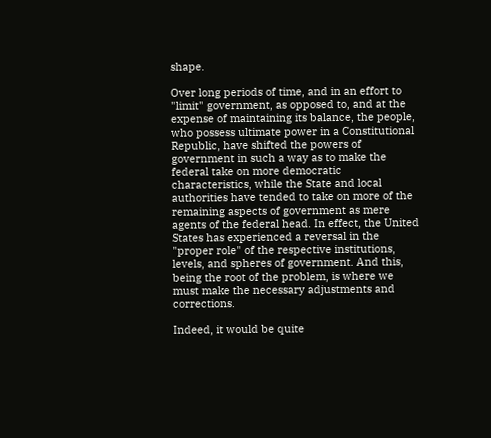shape.

Over long periods of time, and in an effort to "limit" government, as opposed to, and at the expense of maintaining its balance, the people, who possess ultimate power in a Constitutional Republic, have shifted the powers of government in such a way as to make the federal take on more democratic characteristics, while the State and local authorities have tended to take on more of the remaining aspects of government as mere agents of the federal head. In effect, the United States has experienced a reversal in the "proper role" of the respective institutions, levels, and spheres of government. And this, being the root of the problem, is where we must make the necessary adjustments and corrections.

Indeed, it would be quite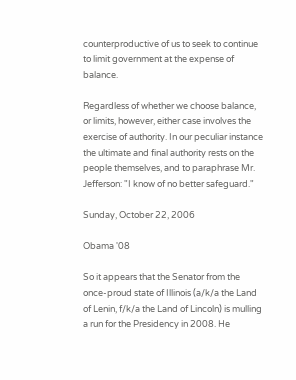counterproductive of us to seek to continue to limit government at the expense of balance.

Regardless of whether we choose balance, or limits, however, either case involves the exercise of authority. In our peculiar instance the ultimate and final authority rests on the people themselves, and to paraphrase Mr. Jefferson: "I know of no better safeguard."

Sunday, October 22, 2006

Obama '08

So it appears that the Senator from the once-proud state of Illinois (a/k/a the Land of Lenin, f/k/a the Land of Lincoln) is mulling a run for the Presidency in 2008. He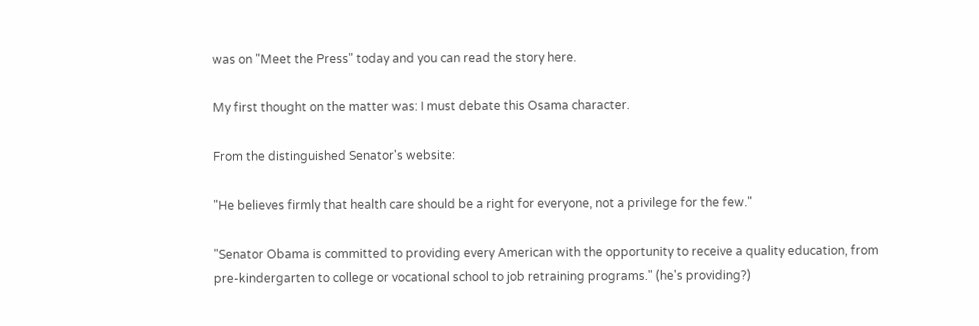was on "Meet the Press" today and you can read the story here.

My first thought on the matter was: I must debate this Osama character.

From the distinguished Senator's website:

"He believes firmly that health care should be a right for everyone, not a privilege for the few."

"Senator Obama is committed to providing every American with the opportunity to receive a quality education, from pre-kindergarten to college or vocational school to job retraining programs." (he's providing?)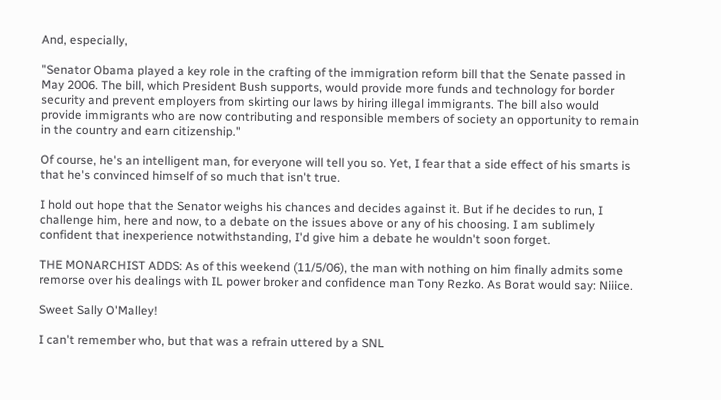And, especially,

"Senator Obama played a key role in the crafting of the immigration reform bill that the Senate passed in May 2006. The bill, which President Bush supports, would provide more funds and technology for border security and prevent employers from skirting our laws by hiring illegal immigrants. The bill also would provide immigrants who are now contributing and responsible members of society an opportunity to remain in the country and earn citizenship."

Of course, he's an intelligent man, for everyone will tell you so. Yet, I fear that a side effect of his smarts is that he's convinced himself of so much that isn't true.

I hold out hope that the Senator weighs his chances and decides against it. But if he decides to run, I challenge him, here and now, to a debate on the issues above or any of his choosing. I am sublimely confident that inexperience notwithstanding, I'd give him a debate he wouldn't soon forget.

THE MONARCHIST ADDS: As of this weekend (11/5/06), the man with nothing on him finally admits some remorse over his dealings with IL power broker and confidence man Tony Rezko. As Borat would say: Niiice.

Sweet Sally O'Malley!

I can't remember who, but that was a refrain uttered by a SNL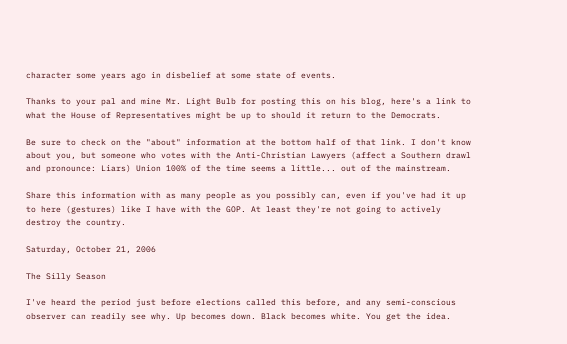character some years ago in disbelief at some state of events.

Thanks to your pal and mine Mr. Light Bulb for posting this on his blog, here's a link to what the House of Representatives might be up to should it return to the Democrats.

Be sure to check on the "about" information at the bottom half of that link. I don't know about you, but someone who votes with the Anti-Christian Lawyers (affect a Southern drawl and pronounce: Liars) Union 100% of the time seems a little... out of the mainstream.

Share this information with as many people as you possibly can, even if you've had it up to here (gestures) like I have with the GOP. At least they're not going to actively destroy the country.

Saturday, October 21, 2006

The Silly Season

I've heard the period just before elections called this before, and any semi-conscious observer can readily see why. Up becomes down. Black becomes white. You get the idea.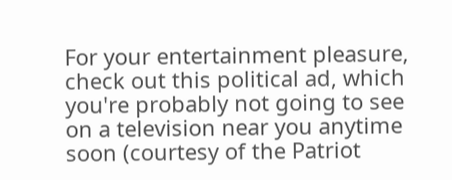For your entertainment pleasure, check out this political ad, which you're probably not going to see on a television near you anytime soon (courtesy of the Patriot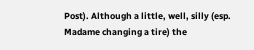Post). Although a little, well, silly (esp. Madame changing a tire) the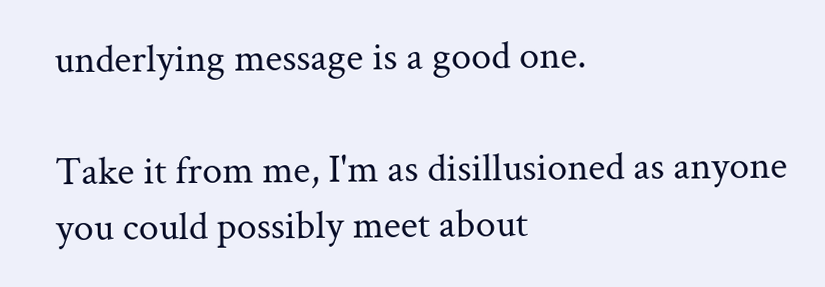underlying message is a good one.

Take it from me, I'm as disillusioned as anyone you could possibly meet about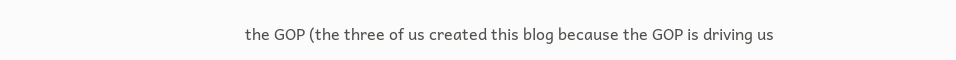the GOP (the three of us created this blog because the GOP is driving us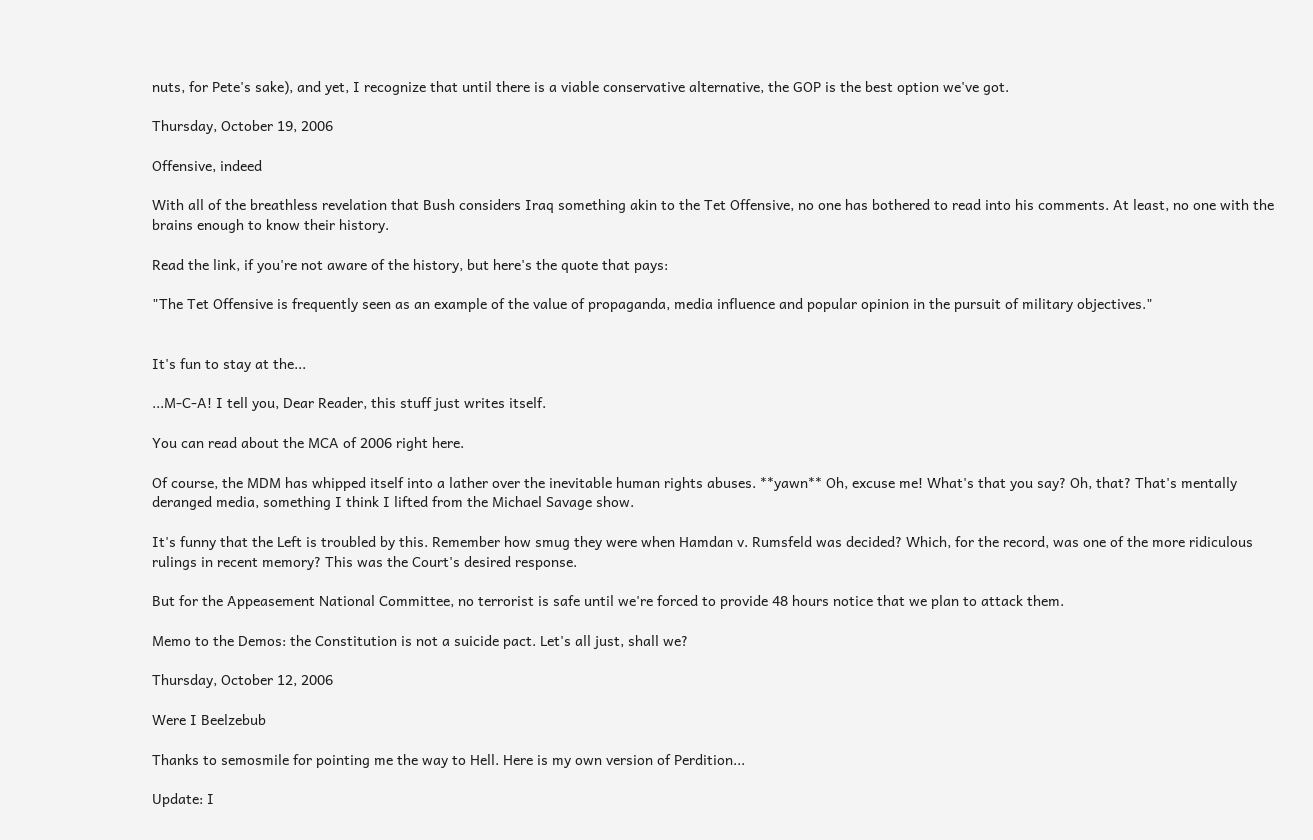nuts, for Pete's sake), and yet, I recognize that until there is a viable conservative alternative, the GOP is the best option we've got.

Thursday, October 19, 2006

Offensive, indeed

With all of the breathless revelation that Bush considers Iraq something akin to the Tet Offensive, no one has bothered to read into his comments. At least, no one with the brains enough to know their history.

Read the link, if you're not aware of the history, but here's the quote that pays:

"The Tet Offensive is frequently seen as an example of the value of propaganda, media influence and popular opinion in the pursuit of military objectives."


It's fun to stay at the...

...M-C-A! I tell you, Dear Reader, this stuff just writes itself.

You can read about the MCA of 2006 right here.

Of course, the MDM has whipped itself into a lather over the inevitable human rights abuses. **yawn** Oh, excuse me! What's that you say? Oh, that? That's mentally deranged media, something I think I lifted from the Michael Savage show.

It's funny that the Left is troubled by this. Remember how smug they were when Hamdan v. Rumsfeld was decided? Which, for the record, was one of the more ridiculous rulings in recent memory? This was the Court's desired response.

But for the Appeasement National Committee, no terrorist is safe until we're forced to provide 48 hours notice that we plan to attack them.

Memo to the Demos: the Constitution is not a suicide pact. Let's all just, shall we?

Thursday, October 12, 2006

Were I Beelzebub

Thanks to semosmile for pointing me the way to Hell. Here is my own version of Perdition...

Update: I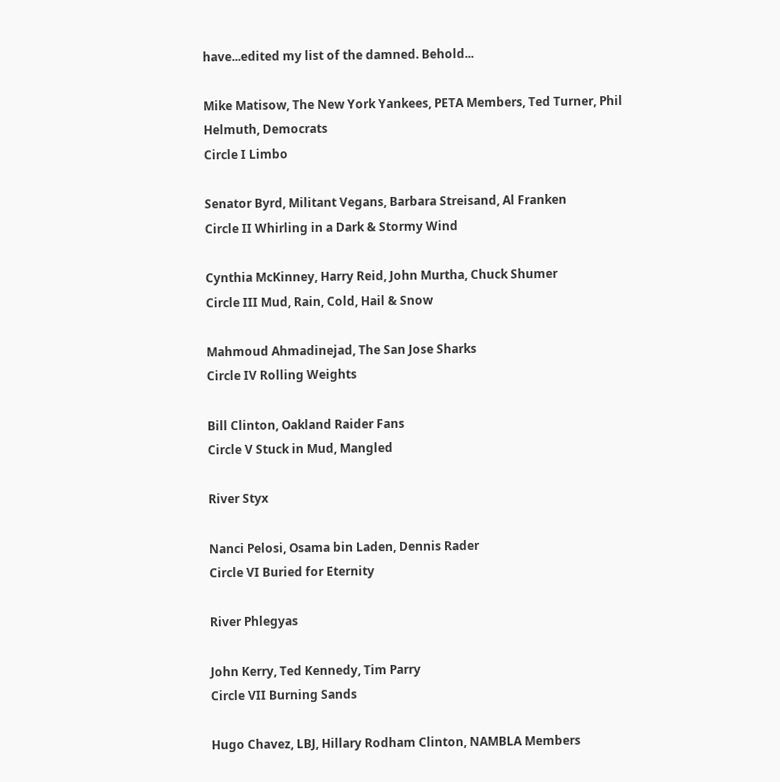have...edited my list of the damned. Behold...

Mike Matisow, The New York Yankees, PETA Members, Ted Turner, Phil Helmuth, Democrats
Circle I Limbo

Senator Byrd, Militant Vegans, Barbara Streisand, Al Franken
Circle II Whirling in a Dark & Stormy Wind

Cynthia McKinney, Harry Reid, John Murtha, Chuck Shumer
Circle III Mud, Rain, Cold, Hail & Snow

Mahmoud Ahmadinejad, The San Jose Sharks
Circle IV Rolling Weights

Bill Clinton, Oakland Raider Fans
Circle V Stuck in Mud, Mangled

River Styx

Nanci Pelosi, Osama bin Laden, Dennis Rader
Circle VI Buried for Eternity

River Phlegyas

John Kerry, Ted Kennedy, Tim Parry
Circle VII Burning Sands

Hugo Chavez, LBJ, Hillary Rodham Clinton, NAMBLA Members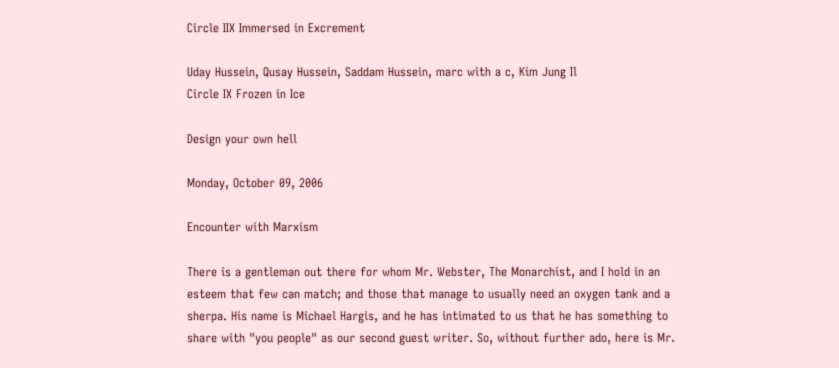Circle IIX Immersed in Excrement

Uday Hussein, Qusay Hussein, Saddam Hussein, marc with a c, Kim Jung Il
Circle IX Frozen in Ice

Design your own hell

Monday, October 09, 2006

Encounter with Marxism

There is a gentleman out there for whom Mr. Webster, The Monarchist, and I hold in an esteem that few can match; and those that manage to usually need an oxygen tank and a sherpa. His name is Michael Hargis, and he has intimated to us that he has something to share with "you people" as our second guest writer. So, without further ado, here is Mr.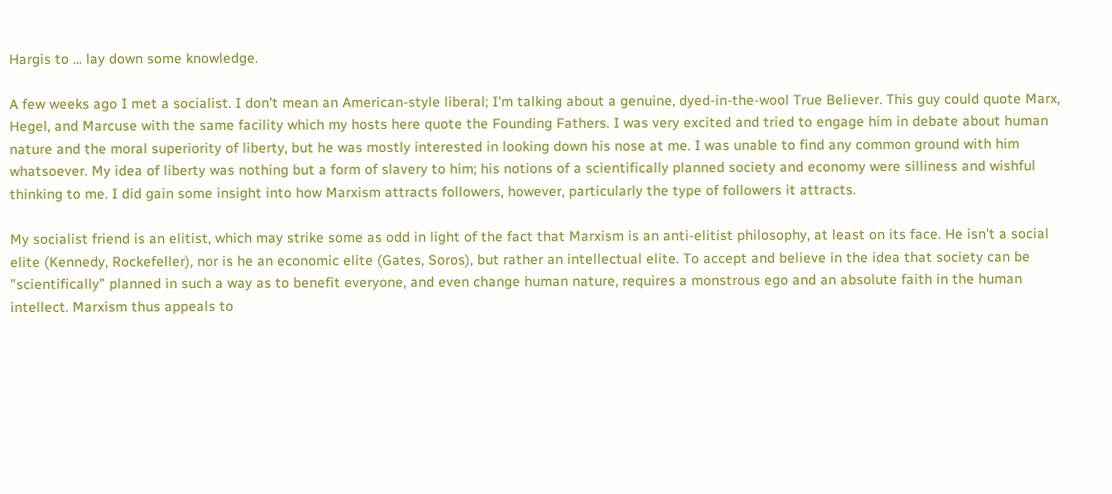Hargis to ... lay down some knowledge.

A few weeks ago I met a socialist. I don't mean an American-style liberal; I'm talking about a genuine, dyed-in-the-wool True Believer. This guy could quote Marx, Hegel, and Marcuse with the same facility which my hosts here quote the Founding Fathers. I was very excited and tried to engage him in debate about human nature and the moral superiority of liberty, but he was mostly interested in looking down his nose at me. I was unable to find any common ground with him whatsoever. My idea of liberty was nothing but a form of slavery to him; his notions of a scientifically planned society and economy were silliness and wishful thinking to me. I did gain some insight into how Marxism attracts followers, however, particularly the type of followers it attracts.

My socialist friend is an elitist, which may strike some as odd in light of the fact that Marxism is an anti-elitist philosophy, at least on its face. He isn't a social elite (Kennedy, Rockefeller), nor is he an economic elite (Gates, Soros), but rather an intellectual elite. To accept and believe in the idea that society can be "scientifically" planned in such a way as to benefit everyone, and even change human nature, requires a monstrous ego and an absolute faith in the human intellect. Marxism thus appeals to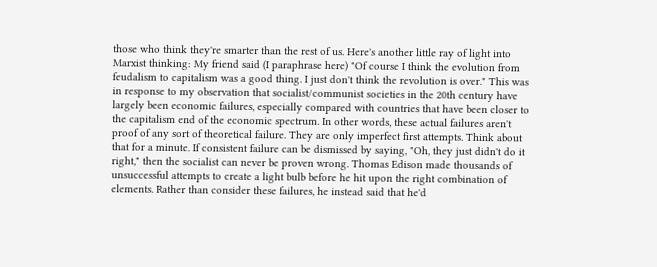those who think they're smarter than the rest of us. Here's another little ray of light into Marxist thinking: My friend said (I paraphrase here) "Of course I think the evolution from feudalism to capitalism was a good thing. I just don't think the revolution is over." This was in response to my observation that socialist/communist societies in the 20th century have largely been economic failures, especially compared with countries that have been closer to the capitalism end of the economic spectrum. In other words, these actual failures aren't proof of any sort of theoretical failure. They are only imperfect first attempts. Think about that for a minute. If consistent failure can be dismissed by saying, "Oh, they just didn't do it right," then the socialist can never be proven wrong. Thomas Edison made thousands of unsuccessful attempts to create a light bulb before he hit upon the right combination of elements. Rather than consider these failures, he instead said that he'd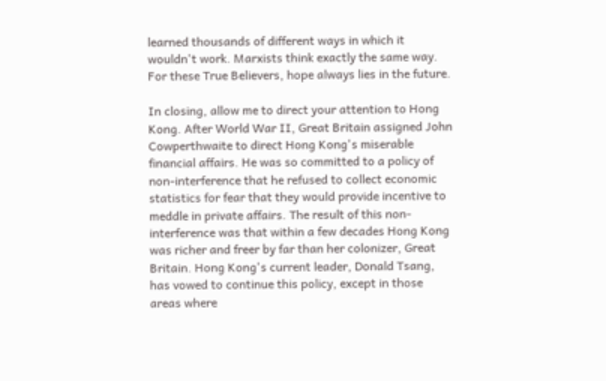learned thousands of different ways in which it wouldn't work. Marxists think exactly the same way. For these True Believers, hope always lies in the future.

In closing, allow me to direct your attention to Hong Kong. After World War II, Great Britain assigned John Cowperthwaite to direct Hong Kong's miserable financial affairs. He was so committed to a policy of non-interference that he refused to collect economic statistics for fear that they would provide incentive to meddle in private affairs. The result of this non-interference was that within a few decades Hong Kong was richer and freer by far than her colonizer, Great Britain. Hong Kong's current leader, Donald Tsang, has vowed to continue this policy, except in those areas where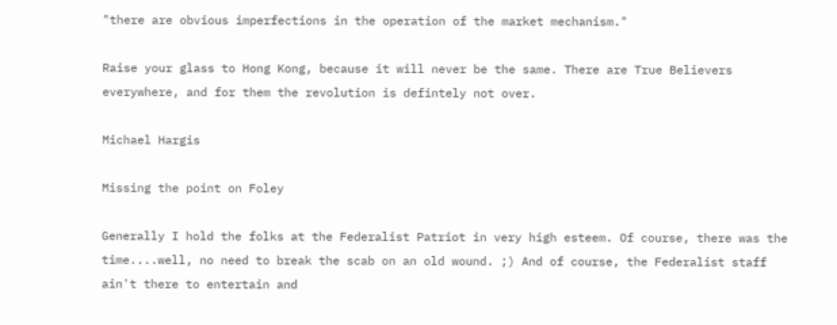"there are obvious imperfections in the operation of the market mechanism."

Raise your glass to Hong Kong, because it will never be the same. There are True Believers everywhere, and for them the revolution is defintely not over.

Michael Hargis

Missing the point on Foley

Generally I hold the folks at the Federalist Patriot in very high esteem. Of course, there was the time....well, no need to break the scab on an old wound. ;) And of course, the Federalist staff ain't there to entertain and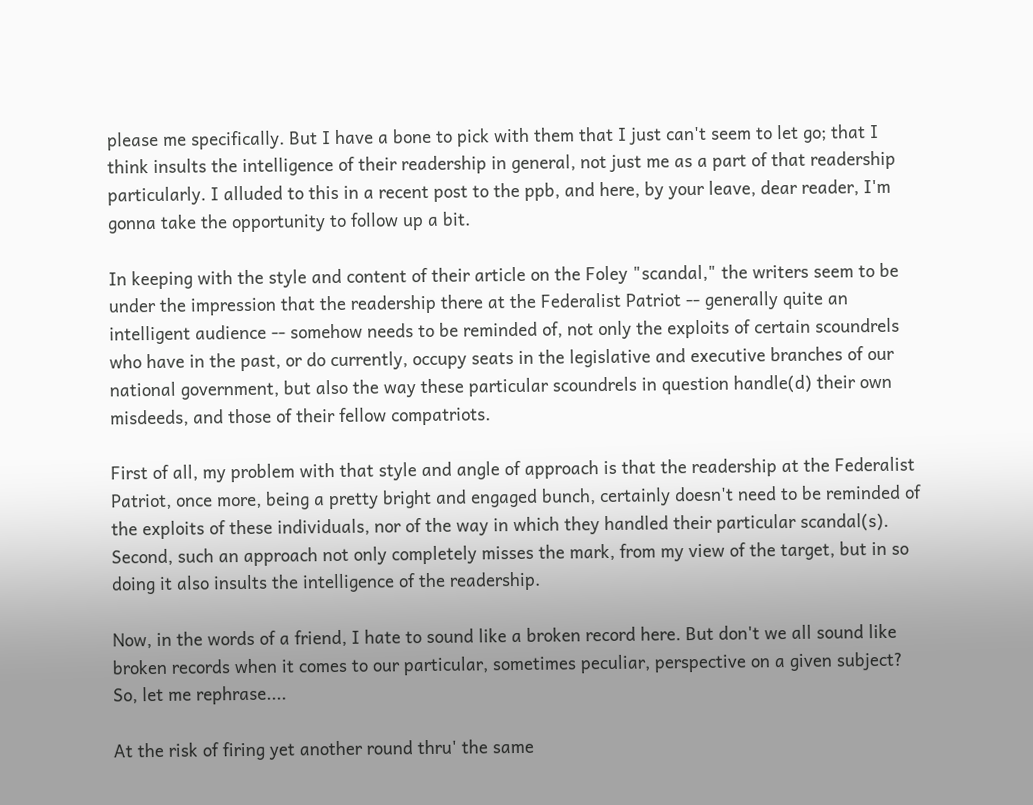please me specifically. But I have a bone to pick with them that I just can't seem to let go; that I think insults the intelligence of their readership in general, not just me as a part of that readership particularly. I alluded to this in a recent post to the ppb, and here, by your leave, dear reader, I'm gonna take the opportunity to follow up a bit.

In keeping with the style and content of their article on the Foley "scandal," the writers seem to be under the impression that the readership there at the Federalist Patriot -- generally quite an intelligent audience -- somehow needs to be reminded of, not only the exploits of certain scoundrels who have in the past, or do currently, occupy seats in the legislative and executive branches of our national government, but also the way these particular scoundrels in question handle(d) their own misdeeds, and those of their fellow compatriots.

First of all, my problem with that style and angle of approach is that the readership at the Federalist Patriot, once more, being a pretty bright and engaged bunch, certainly doesn't need to be reminded of the exploits of these individuals, nor of the way in which they handled their particular scandal(s). Second, such an approach not only completely misses the mark, from my view of the target, but in so doing it also insults the intelligence of the readership.

Now, in the words of a friend, I hate to sound like a broken record here. But don't we all sound like broken records when it comes to our particular, sometimes peculiar, perspective on a given subject? So, let me rephrase....

At the risk of firing yet another round thru' the same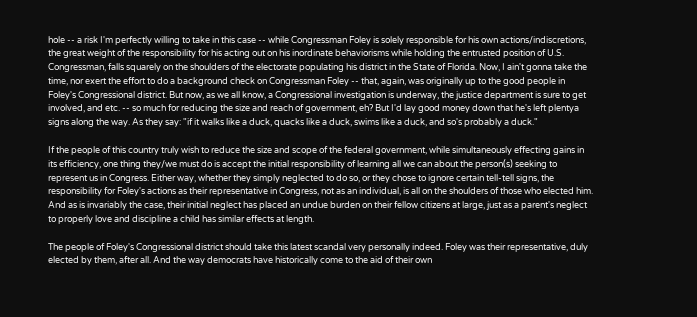hole -- a risk I'm perfectly willing to take in this case -- while Congressman Foley is solely responsible for his own actions/indiscretions, the great weight of the responsibility for his acting out on his inordinate behaviorisms while holding the entrusted position of U.S. Congressman, falls squarely on the shoulders of the electorate populating his district in the State of Florida. Now, I ain't gonna take the time, nor exert the effort to do a background check on Congressman Foley -- that, again, was originally up to the good people in Foley's Congressional district. But now, as we all know, a Congressional investigation is underway, the justice department is sure to get involved, and etc. -- so much for reducing the size and reach of government, eh? But I'd lay good money down that he's left plentya signs along the way. As they say: "if it walks like a duck, quacks like a duck, swims like a duck, and so's probably a duck."

If the people of this country truly wish to reduce the size and scope of the federal government, while simultaneously effecting gains in its efficiency, one thing they/we must do is accept the initial responsibility of learning all we can about the person(s) seeking to represent us in Congress. Either way, whether they simply neglected to do so, or they chose to ignore certain tell-tell signs, the responsibility for Foley's actions as their representative in Congress, not as an individual, is all on the shoulders of those who elected him. And as is invariably the case, their initial neglect has placed an undue burden on their fellow citizens at large, just as a parent's neglect to properly love and discipline a child has similar effects at length.

The people of Foley's Congressional district should take this latest scandal very personally indeed. Foley was their representative, duly elected by them, after all. And the way democrats have historically come to the aid of their own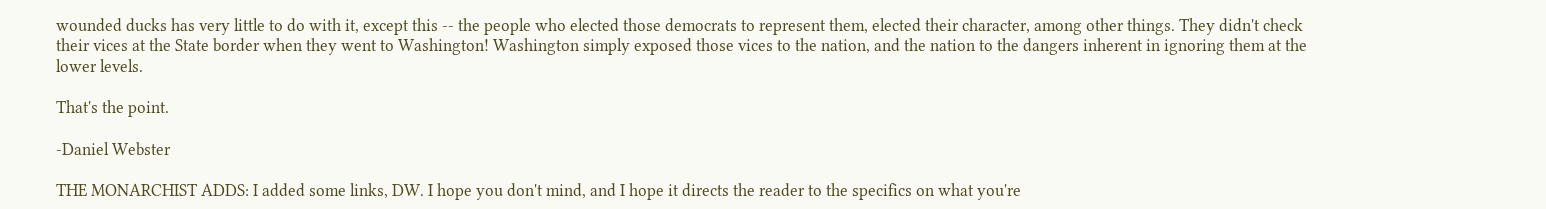wounded ducks has very little to do with it, except this -- the people who elected those democrats to represent them, elected their character, among other things. They didn't check their vices at the State border when they went to Washington! Washington simply exposed those vices to the nation, and the nation to the dangers inherent in ignoring them at the lower levels.

That's the point.

-Daniel Webster

THE MONARCHIST ADDS: I added some links, DW. I hope you don't mind, and I hope it directs the reader to the specifics on what you're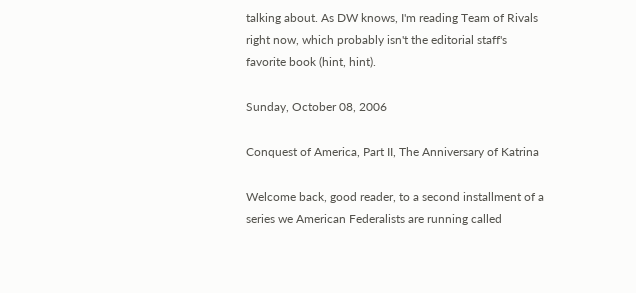talking about. As DW knows, I'm reading Team of Rivals right now, which probably isn't the editorial staff's favorite book (hint, hint).

Sunday, October 08, 2006

Conquest of America, Part II, The Anniversary of Katrina

Welcome back, good reader, to a second installment of a series we American Federalists are running called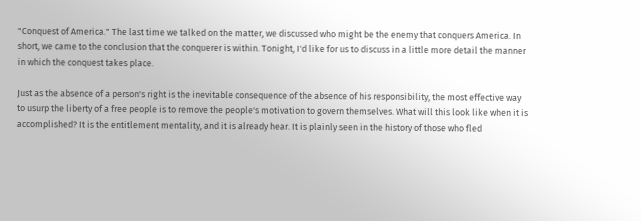"Conquest of America." The last time we talked on the matter, we discussed who might be the enemy that conquers America. In short, we came to the conclusion that the conquerer is within. Tonight, I'd like for us to discuss in a little more detail the manner in which the conquest takes place.

Just as the absence of a person's right is the inevitable consequence of the absence of his responsibility, the most effective way to usurp the liberty of a free people is to remove the people's motivation to govern themselves. What will this look like when it is accomplished? It is the entitlement mentality, and it is already hear. It is plainly seen in the history of those who fled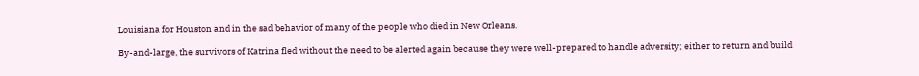Louisiana for Houston and in the sad behavior of many of the people who died in New Orleans.

By-and-large, the survivors of Katrina fled without the need to be alerted again because they were well-prepared to handle adversity; either to return and build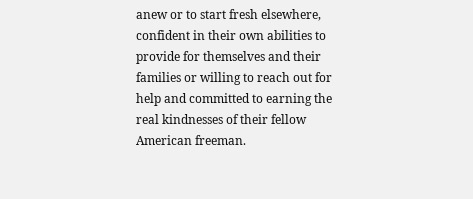anew or to start fresh elsewhere, confident in their own abilities to provide for themselves and their families or willing to reach out for help and committed to earning the real kindnesses of their fellow American freeman.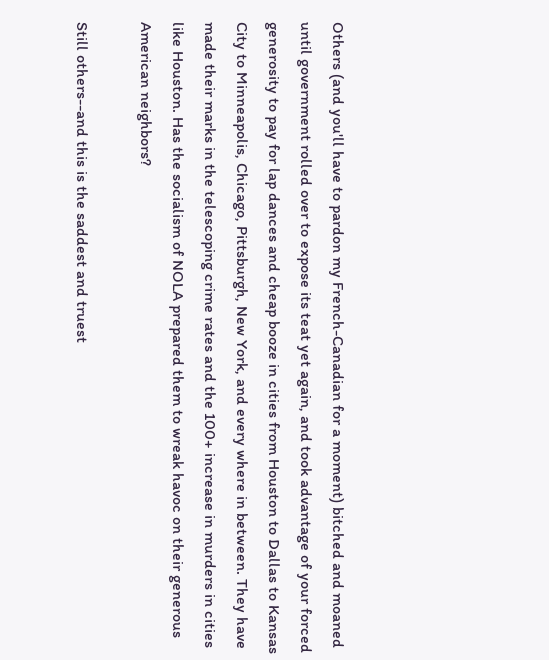Others (and you'll have to pardon my French-Canadian for a moment) bitched and moaned until government rolled over to expose its teat yet again, and took advantage of your forced generosity to pay for lap dances and cheap booze in cities from Houston to Dallas to Kansas City to Minneapolis, Chicago, Pittsburgh, New York, and every where in between. They have made their marks in the telescoping crime rates and the 100+ increase in murders in cities like Houston. Has the socialism of NOLA prepared them to wreak havoc on their generous American neighbors?

Still others--and this is the saddest and truest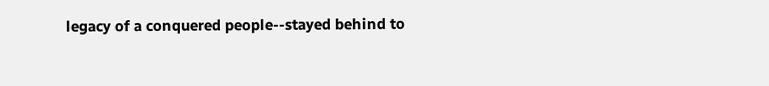legacy of a conquered people--stayed behind to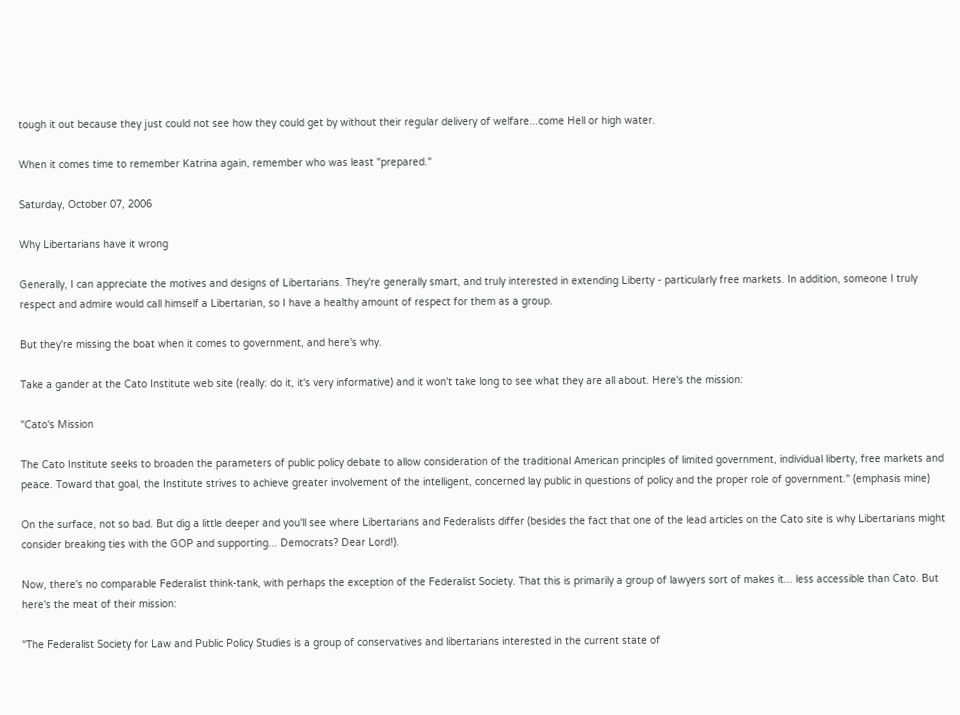tough it out because they just could not see how they could get by without their regular delivery of welfare...come Hell or high water.

When it comes time to remember Katrina again, remember who was least "prepared."

Saturday, October 07, 2006

Why Libertarians have it wrong

Generally, I can appreciate the motives and designs of Libertarians. They're generally smart, and truly interested in extending Liberty - particularly free markets. In addition, someone I truly respect and admire would call himself a Libertarian, so I have a healthy amount of respect for them as a group.

But they're missing the boat when it comes to government, and here's why.

Take a gander at the Cato Institute web site (really: do it, it's very informative) and it won't take long to see what they are all about. Here's the mission:

"Cato's Mission

The Cato Institute seeks to broaden the parameters of public policy debate to allow consideration of the traditional American principles of limited government, individual liberty, free markets and peace. Toward that goal, the Institute strives to achieve greater involvement of the intelligent, concerned lay public in questions of policy and the proper role of government." (emphasis mine)

On the surface, not so bad. But dig a little deeper and you'll see where Libertarians and Federalists differ (besides the fact that one of the lead articles on the Cato site is why Libertarians might consider breaking ties with the GOP and supporting... Democrats? Dear Lord!).

Now, there's no comparable Federalist think-tank, with perhaps the exception of the Federalist Society. That this is primarily a group of lawyers sort of makes it... less accessible than Cato. But here's the meat of their mission:

"The Federalist Society for Law and Public Policy Studies is a group of conservatives and libertarians interested in the current state of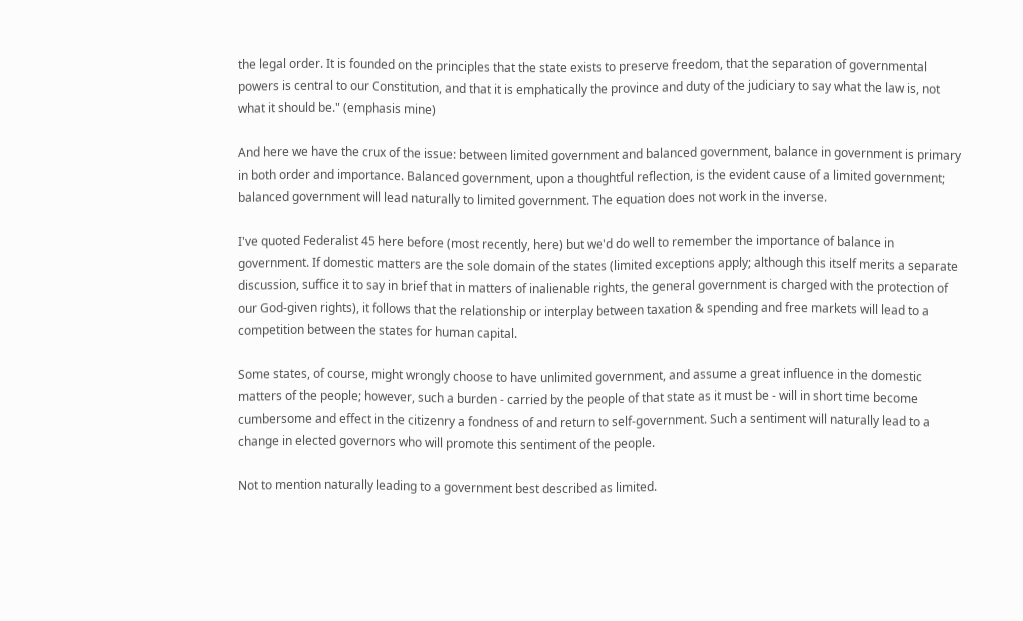the legal order. It is founded on the principles that the state exists to preserve freedom, that the separation of governmental powers is central to our Constitution, and that it is emphatically the province and duty of the judiciary to say what the law is, not what it should be." (emphasis mine)

And here we have the crux of the issue: between limited government and balanced government, balance in government is primary in both order and importance. Balanced government, upon a thoughtful reflection, is the evident cause of a limited government; balanced government will lead naturally to limited government. The equation does not work in the inverse.

I've quoted Federalist 45 here before (most recently, here) but we'd do well to remember the importance of balance in government. If domestic matters are the sole domain of the states (limited exceptions apply; although this itself merits a separate discussion, suffice it to say in brief that in matters of inalienable rights, the general government is charged with the protection of our God-given rights), it follows that the relationship or interplay between taxation & spending and free markets will lead to a competition between the states for human capital.

Some states, of course, might wrongly choose to have unlimited government, and assume a great influence in the domestic matters of the people; however, such a burden - carried by the people of that state as it must be - will in short time become cumbersome and effect in the citizenry a fondness of and return to self-government. Such a sentiment will naturally lead to a change in elected governors who will promote this sentiment of the people.

Not to mention naturally leading to a government best described as limited.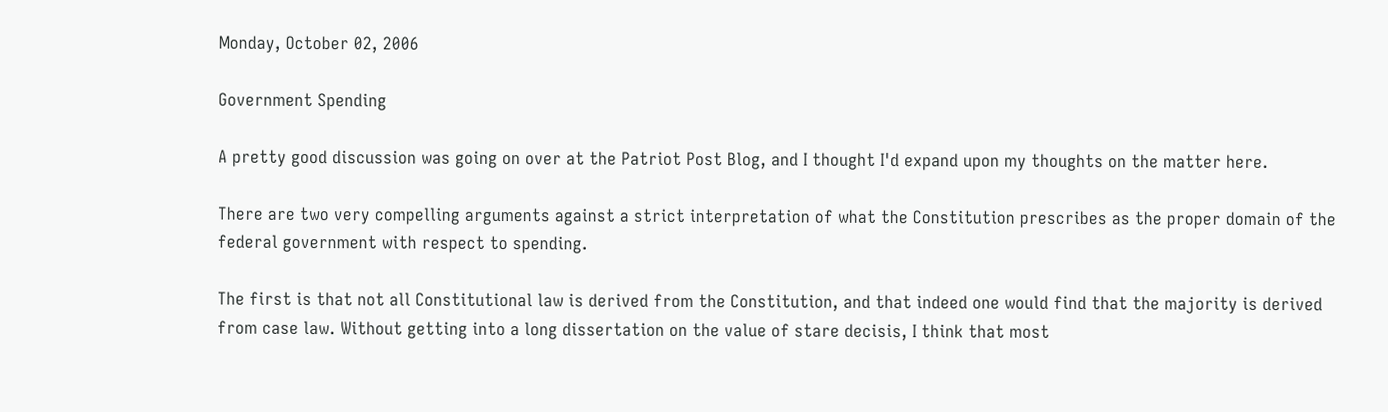Monday, October 02, 2006

Government Spending

A pretty good discussion was going on over at the Patriot Post Blog, and I thought I'd expand upon my thoughts on the matter here.

There are two very compelling arguments against a strict interpretation of what the Constitution prescribes as the proper domain of the federal government with respect to spending.

The first is that not all Constitutional law is derived from the Constitution, and that indeed one would find that the majority is derived from case law. Without getting into a long dissertation on the value of stare decisis, I think that most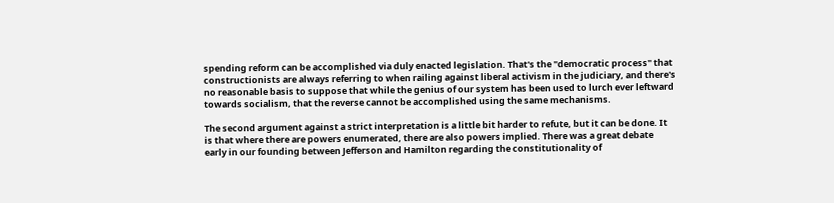spending reform can be accomplished via duly enacted legislation. That's the "democratic process" that constructionists are always referring to when railing against liberal activism in the judiciary, and there's no reasonable basis to suppose that while the genius of our system has been used to lurch ever leftward towards socialism, that the reverse cannot be accomplished using the same mechanisms.

The second argument against a strict interpretation is a little bit harder to refute, but it can be done. It is that where there are powers enumerated, there are also powers implied. There was a great debate early in our founding between Jefferson and Hamilton regarding the constitutionality of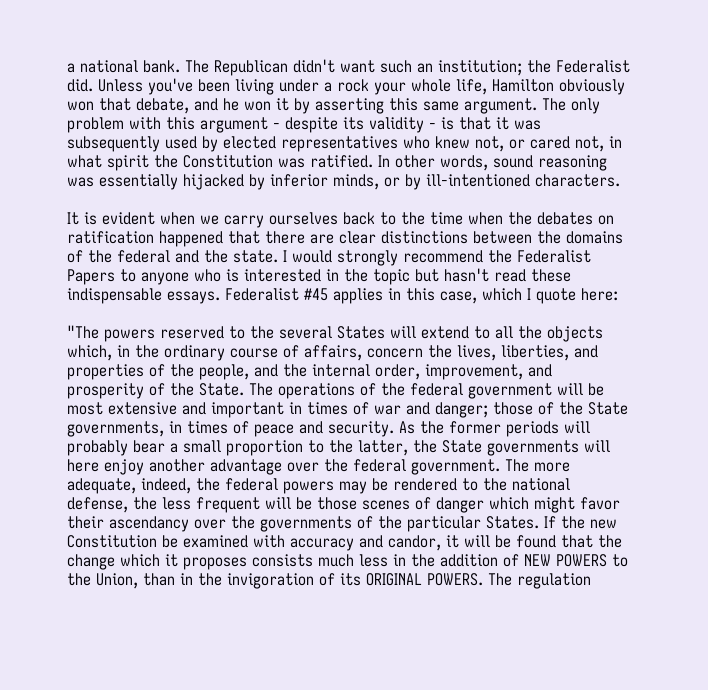a national bank. The Republican didn't want such an institution; the Federalist did. Unless you've been living under a rock your whole life, Hamilton obviously won that debate, and he won it by asserting this same argument. The only problem with this argument - despite its validity - is that it was subsequently used by elected representatives who knew not, or cared not, in what spirit the Constitution was ratified. In other words, sound reasoning was essentially hijacked by inferior minds, or by ill-intentioned characters.

It is evident when we carry ourselves back to the time when the debates on ratification happened that there are clear distinctions between the domains of the federal and the state. I would strongly recommend the Federalist Papers to anyone who is interested in the topic but hasn't read these indispensable essays. Federalist #45 applies in this case, which I quote here:

"The powers reserved to the several States will extend to all the objects which, in the ordinary course of affairs, concern the lives, liberties, and properties of the people, and the internal order, improvement, and prosperity of the State. The operations of the federal government will be most extensive and important in times of war and danger; those of the State governments, in times of peace and security. As the former periods will probably bear a small proportion to the latter, the State governments will here enjoy another advantage over the federal government. The more adequate, indeed, the federal powers may be rendered to the national defense, the less frequent will be those scenes of danger which might favor their ascendancy over the governments of the particular States. If the new Constitution be examined with accuracy and candor, it will be found that the change which it proposes consists much less in the addition of NEW POWERS to the Union, than in the invigoration of its ORIGINAL POWERS. The regulation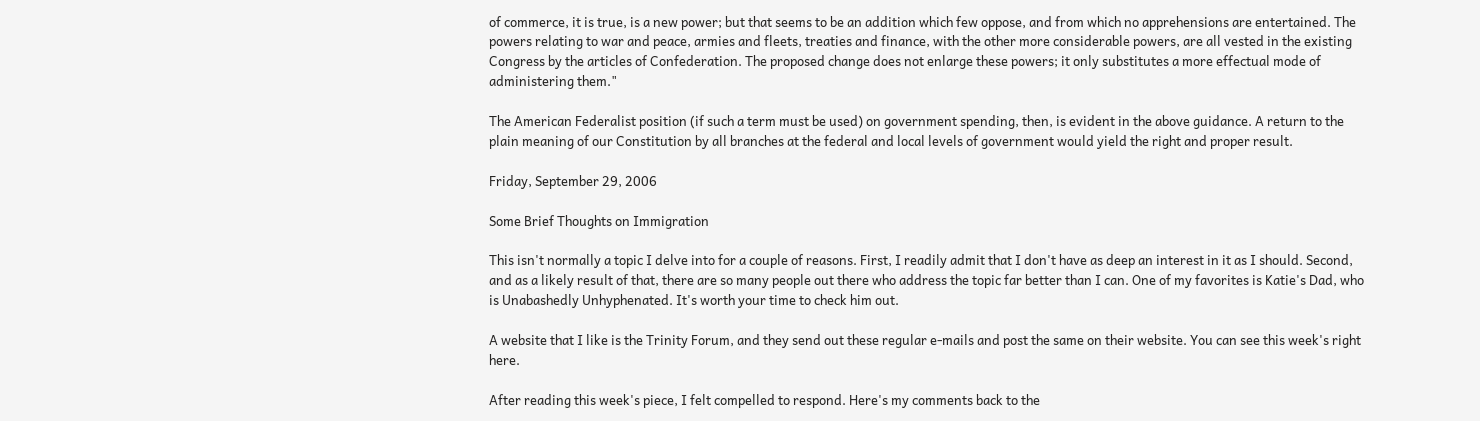of commerce, it is true, is a new power; but that seems to be an addition which few oppose, and from which no apprehensions are entertained. The powers relating to war and peace, armies and fleets, treaties and finance, with the other more considerable powers, are all vested in the existing Congress by the articles of Confederation. The proposed change does not enlarge these powers; it only substitutes a more effectual mode of administering them."

The American Federalist position (if such a term must be used) on government spending, then, is evident in the above guidance. A return to the plain meaning of our Constitution by all branches at the federal and local levels of government would yield the right and proper result.

Friday, September 29, 2006

Some Brief Thoughts on Immigration

This isn't normally a topic I delve into for a couple of reasons. First, I readily admit that I don't have as deep an interest in it as I should. Second, and as a likely result of that, there are so many people out there who address the topic far better than I can. One of my favorites is Katie's Dad, who is Unabashedly Unhyphenated. It's worth your time to check him out.

A website that I like is the Trinity Forum, and they send out these regular e-mails and post the same on their website. You can see this week's right here.

After reading this week's piece, I felt compelled to respond. Here's my comments back to the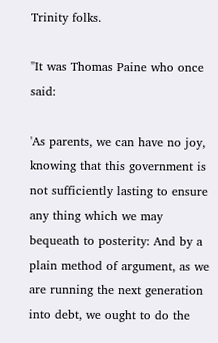Trinity folks.

"It was Thomas Paine who once said:

'As parents, we can have no joy, knowing that this government is not sufficiently lasting to ensure any thing which we may bequeath to posterity: And by a plain method of argument, as we are running the next generation into debt, we ought to do the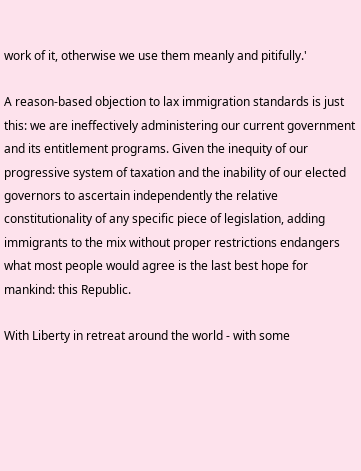work of it, otherwise we use them meanly and pitifully.'

A reason-based objection to lax immigration standards is just this: we are ineffectively administering our current government and its entitlement programs. Given the inequity of our progressive system of taxation and the inability of our elected governors to ascertain independently the relative constitutionality of any specific piece of legislation, adding immigrants to the mix without proper restrictions endangers what most people would agree is the last best hope for mankind: this Republic.

With Liberty in retreat around the world - with some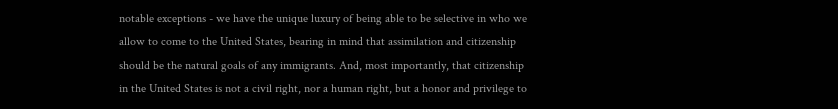notable exceptions - we have the unique luxury of being able to be selective in who we allow to come to the United States, bearing in mind that assimilation and citizenship should be the natural goals of any immigrants. And, most importantly, that citizenship in the United States is not a civil right, nor a human right, but a honor and privilege to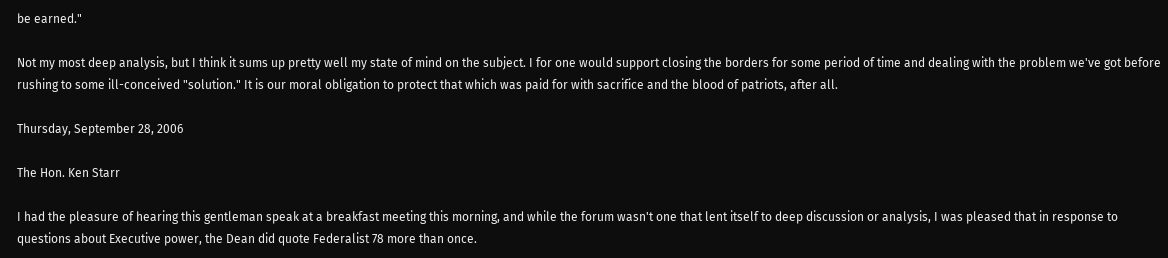be earned."

Not my most deep analysis, but I think it sums up pretty well my state of mind on the subject. I for one would support closing the borders for some period of time and dealing with the problem we've got before rushing to some ill-conceived "solution." It is our moral obligation to protect that which was paid for with sacrifice and the blood of patriots, after all.

Thursday, September 28, 2006

The Hon. Ken Starr

I had the pleasure of hearing this gentleman speak at a breakfast meeting this morning, and while the forum wasn't one that lent itself to deep discussion or analysis, I was pleased that in response to questions about Executive power, the Dean did quote Federalist 78 more than once.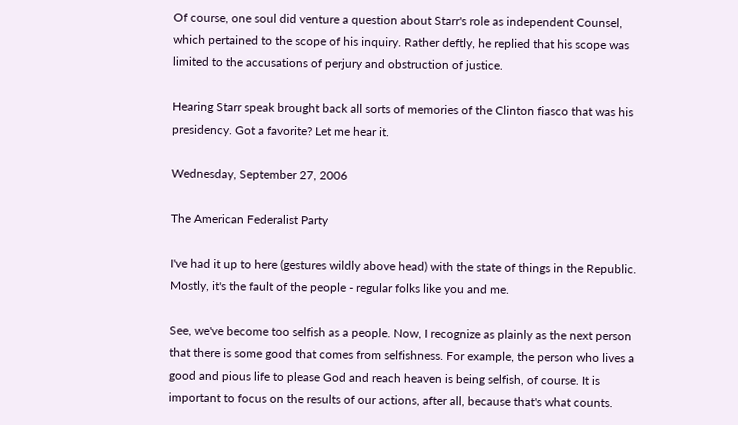Of course, one soul did venture a question about Starr's role as independent Counsel, which pertained to the scope of his inquiry. Rather deftly, he replied that his scope was limited to the accusations of perjury and obstruction of justice.

Hearing Starr speak brought back all sorts of memories of the Clinton fiasco that was his presidency. Got a favorite? Let me hear it.

Wednesday, September 27, 2006

The American Federalist Party

I've had it up to here (gestures wildly above head) with the state of things in the Republic. Mostly, it's the fault of the people - regular folks like you and me.

See, we've become too selfish as a people. Now, I recognize as plainly as the next person that there is some good that comes from selfishness. For example, the person who lives a good and pious life to please God and reach heaven is being selfish, of course. It is important to focus on the results of our actions, after all, because that's what counts.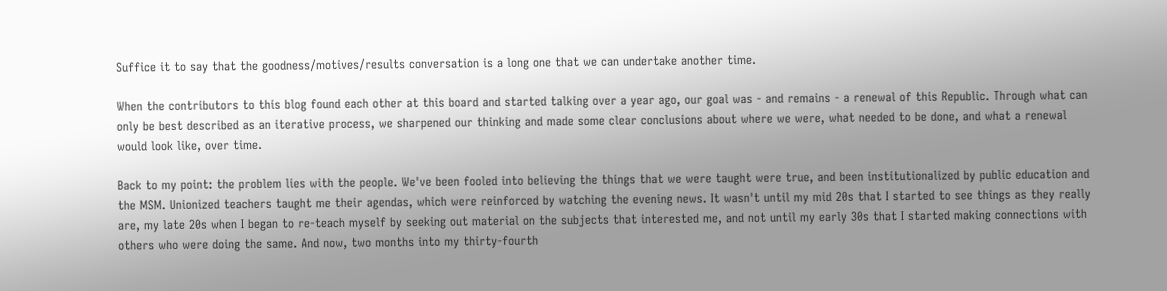Suffice it to say that the goodness/motives/results conversation is a long one that we can undertake another time.

When the contributors to this blog found each other at this board and started talking over a year ago, our goal was - and remains - a renewal of this Republic. Through what can only be best described as an iterative process, we sharpened our thinking and made some clear conclusions about where we were, what needed to be done, and what a renewal would look like, over time.

Back to my point: the problem lies with the people. We've been fooled into believing the things that we were taught were true, and been institutionalized by public education and the MSM. Unionized teachers taught me their agendas, which were reinforced by watching the evening news. It wasn't until my mid 20s that I started to see things as they really are, my late 20s when I began to re-teach myself by seeking out material on the subjects that interested me, and not until my early 30s that I started making connections with others who were doing the same. And now, two months into my thirty-fourth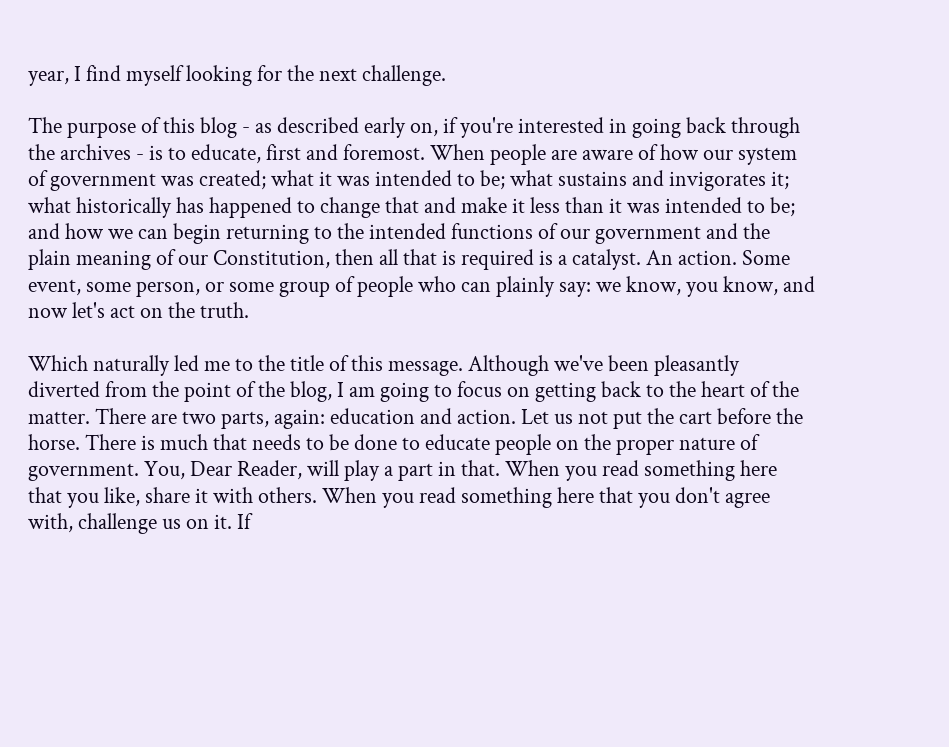year, I find myself looking for the next challenge.

The purpose of this blog - as described early on, if you're interested in going back through the archives - is to educate, first and foremost. When people are aware of how our system of government was created; what it was intended to be; what sustains and invigorates it; what historically has happened to change that and make it less than it was intended to be; and how we can begin returning to the intended functions of our government and the plain meaning of our Constitution, then all that is required is a catalyst. An action. Some event, some person, or some group of people who can plainly say: we know, you know, and now let's act on the truth.

Which naturally led me to the title of this message. Although we've been pleasantly diverted from the point of the blog, I am going to focus on getting back to the heart of the matter. There are two parts, again: education and action. Let us not put the cart before the horse. There is much that needs to be done to educate people on the proper nature of government. You, Dear Reader, will play a part in that. When you read something here that you like, share it with others. When you read something here that you don't agree with, challenge us on it. If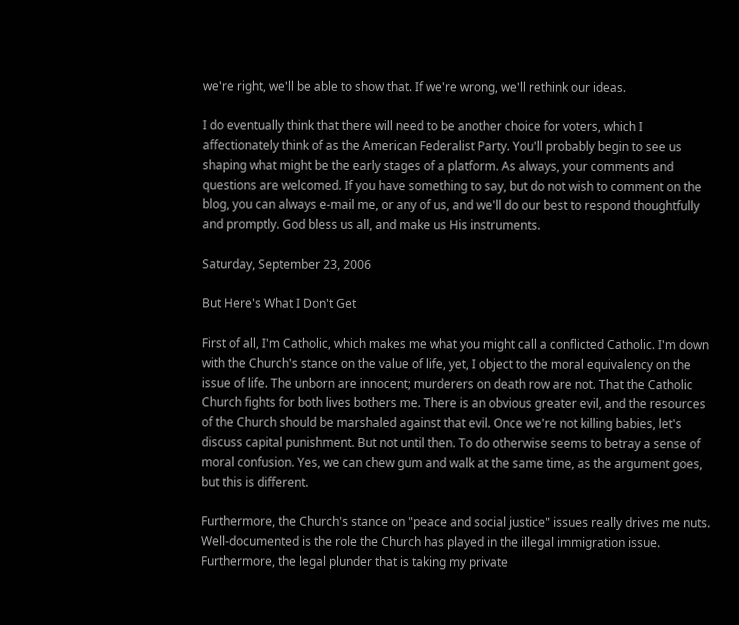we're right, we'll be able to show that. If we're wrong, we'll rethink our ideas.

I do eventually think that there will need to be another choice for voters, which I affectionately think of as the American Federalist Party. You'll probably begin to see us shaping what might be the early stages of a platform. As always, your comments and questions are welcomed. If you have something to say, but do not wish to comment on the blog, you can always e-mail me, or any of us, and we'll do our best to respond thoughtfully and promptly. God bless us all, and make us His instruments.

Saturday, September 23, 2006

But Here's What I Don't Get

First of all, I'm Catholic, which makes me what you might call a conflicted Catholic. I'm down with the Church's stance on the value of life, yet, I object to the moral equivalency on the issue of life. The unborn are innocent; murderers on death row are not. That the Catholic Church fights for both lives bothers me. There is an obvious greater evil, and the resources of the Church should be marshaled against that evil. Once we're not killing babies, let's discuss capital punishment. But not until then. To do otherwise seems to betray a sense of moral confusion. Yes, we can chew gum and walk at the same time, as the argument goes, but this is different.

Furthermore, the Church's stance on "peace and social justice" issues really drives me nuts. Well-documented is the role the Church has played in the illegal immigration issue. Furthermore, the legal plunder that is taking my private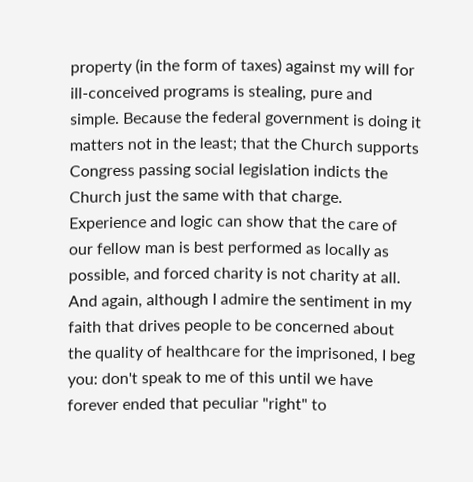property (in the form of taxes) against my will for ill-conceived programs is stealing, pure and simple. Because the federal government is doing it matters not in the least; that the Church supports Congress passing social legislation indicts the Church just the same with that charge. Experience and logic can show that the care of our fellow man is best performed as locally as possible, and forced charity is not charity at all. And again, although I admire the sentiment in my faith that drives people to be concerned about the quality of healthcare for the imprisoned, I beg you: don't speak to me of this until we have forever ended that peculiar "right" to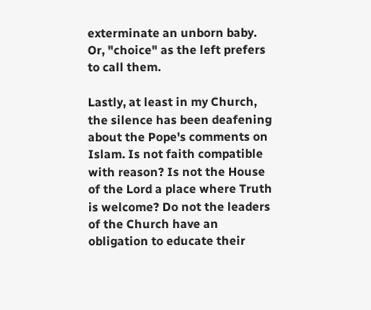exterminate an unborn baby. Or, "choice" as the left prefers to call them.

Lastly, at least in my Church, the silence has been deafening about the Pope's comments on Islam. Is not faith compatible with reason? Is not the House of the Lord a place where Truth is welcome? Do not the leaders of the Church have an obligation to educate their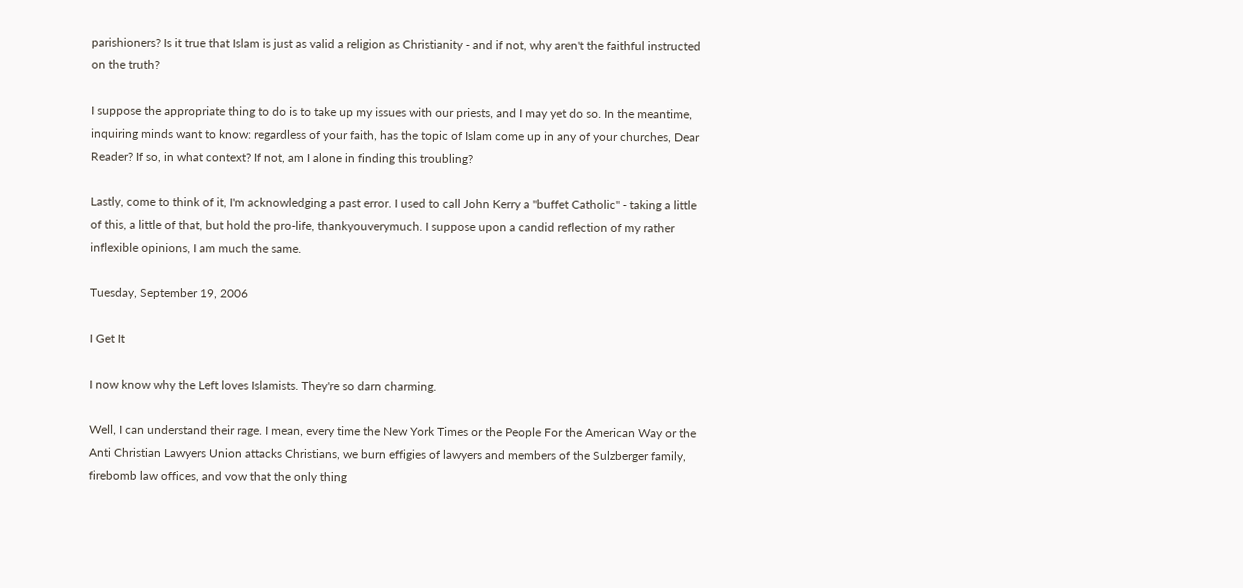parishioners? Is it true that Islam is just as valid a religion as Christianity - and if not, why aren't the faithful instructed on the truth?

I suppose the appropriate thing to do is to take up my issues with our priests, and I may yet do so. In the meantime, inquiring minds want to know: regardless of your faith, has the topic of Islam come up in any of your churches, Dear Reader? If so, in what context? If not, am I alone in finding this troubling?

Lastly, come to think of it, I'm acknowledging a past error. I used to call John Kerry a "buffet Catholic" - taking a little of this, a little of that, but hold the pro-life, thankyouverymuch. I suppose upon a candid reflection of my rather inflexible opinions, I am much the same.

Tuesday, September 19, 2006

I Get It

I now know why the Left loves Islamists. They're so darn charming.

Well, I can understand their rage. I mean, every time the New York Times or the People For the American Way or the Anti Christian Lawyers Union attacks Christians, we burn effigies of lawyers and members of the Sulzberger family, firebomb law offices, and vow that the only thing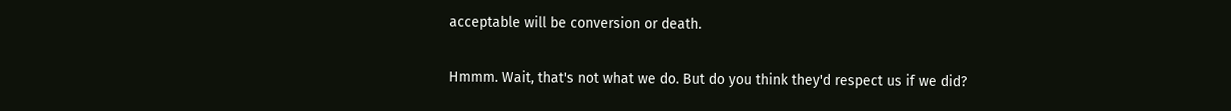acceptable will be conversion or death.

Hmmm. Wait, that's not what we do. But do you think they'd respect us if we did?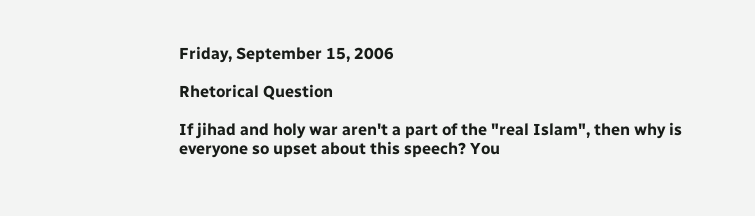Friday, September 15, 2006

Rhetorical Question

If jihad and holy war aren't a part of the "real Islam", then why is everyone so upset about this speech? You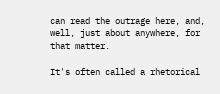can read the outrage here, and, well, just about anywhere, for that matter.

It's often called a rhetorical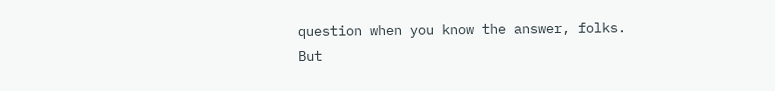question when you know the answer, folks. But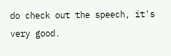do check out the speech, it's very good.